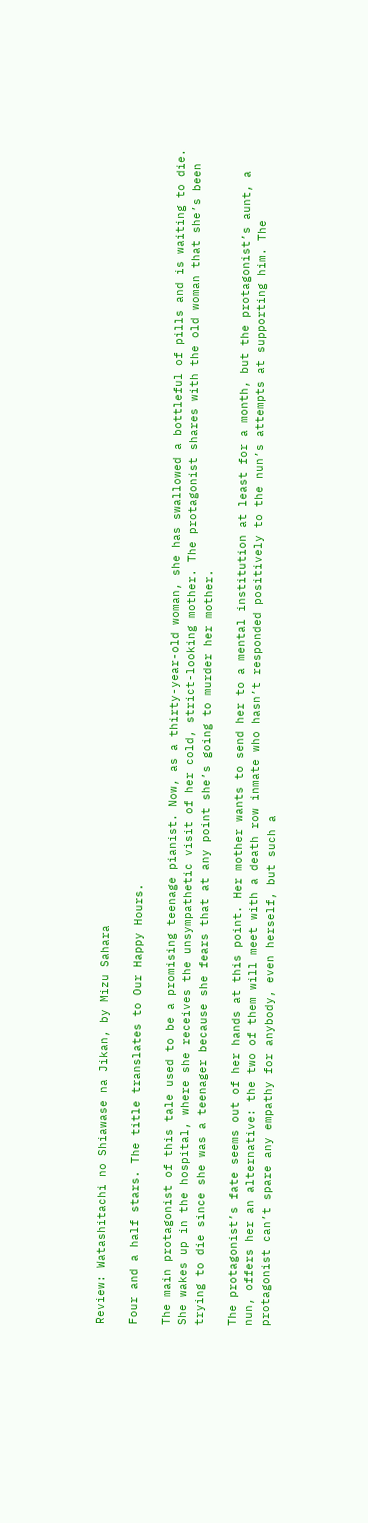Review: Watashitachi no Shiawase na Jikan, by Mizu Sahara

Four and a half stars. The title translates to Our Happy Hours.

The main protagonist of this tale used to be a promising teenage pianist. Now, as a thirty-year-old woman, she has swallowed a bottleful of pills and is waiting to die. She wakes up in the hospital, where she receives the unsympathetic visit of her cold, strict-looking mother. The protagonist shares with the old woman that she’s been trying to die since she was a teenager because she fears that at any point she’s going to murder her mother.

The protagonist’s fate seems out of her hands at this point. Her mother wants to send her to a mental institution at least for a month, but the protagonist’s aunt, a nun, offers her an alternative: the two of them will meet with a death row inmate who hasn’t responded positively to the nun’s attempts at supporting him. The protagonist can’t spare any empathy for anybody, even herself, but such a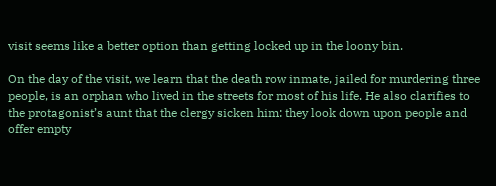visit seems like a better option than getting locked up in the loony bin.

On the day of the visit, we learn that the death row inmate, jailed for murdering three people, is an orphan who lived in the streets for most of his life. He also clarifies to the protagonist’s aunt that the clergy sicken him: they look down upon people and offer empty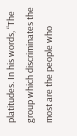platitudes. In his words, “The group which discriminates the most are the people who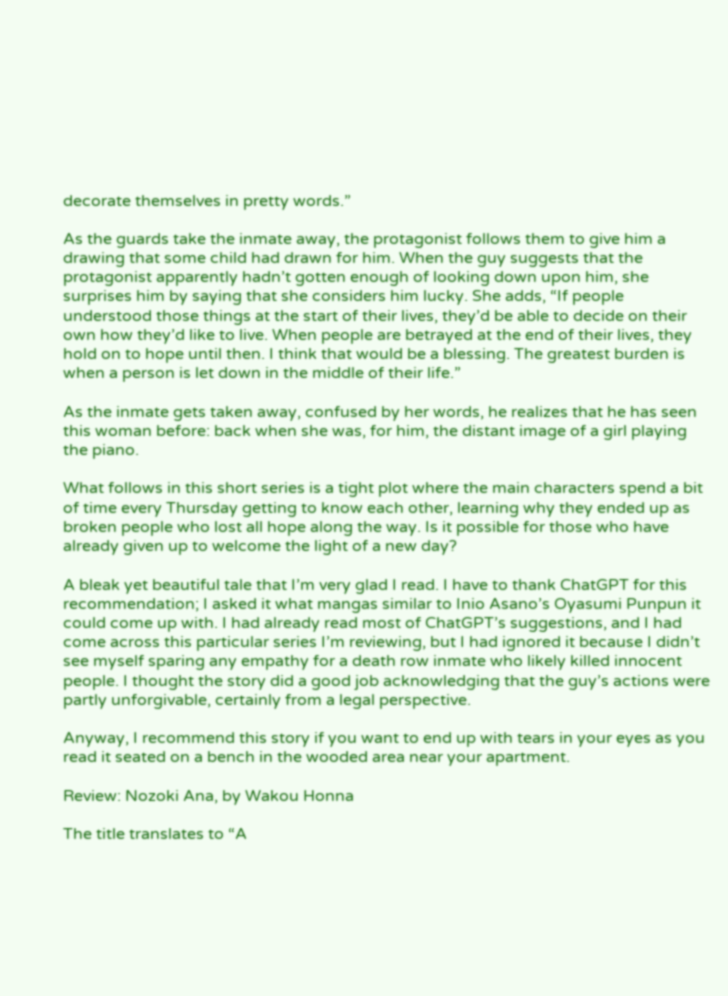decorate themselves in pretty words.”

As the guards take the inmate away, the protagonist follows them to give him a drawing that some child had drawn for him. When the guy suggests that the protagonist apparently hadn’t gotten enough of looking down upon him, she surprises him by saying that she considers him lucky. She adds, “If people understood those things at the start of their lives, they’d be able to decide on their own how they’d like to live. When people are betrayed at the end of their lives, they hold on to hope until then. I think that would be a blessing. The greatest burden is when a person is let down in the middle of their life.”

As the inmate gets taken away, confused by her words, he realizes that he has seen this woman before: back when she was, for him, the distant image of a girl playing the piano.

What follows in this short series is a tight plot where the main characters spend a bit of time every Thursday getting to know each other, learning why they ended up as broken people who lost all hope along the way. Is it possible for those who have already given up to welcome the light of a new day?

A bleak yet beautiful tale that I’m very glad I read. I have to thank ChatGPT for this recommendation; I asked it what mangas similar to Inio Asano’s Oyasumi Punpun it could come up with. I had already read most of ChatGPT’s suggestions, and I had come across this particular series I’m reviewing, but I had ignored it because I didn’t see myself sparing any empathy for a death row inmate who likely killed innocent people. I thought the story did a good job acknowledging that the guy’s actions were partly unforgivable, certainly from a legal perspective.

Anyway, I recommend this story if you want to end up with tears in your eyes as you read it seated on a bench in the wooded area near your apartment.

Review: Nozoki Ana, by Wakou Honna

The title translates to “A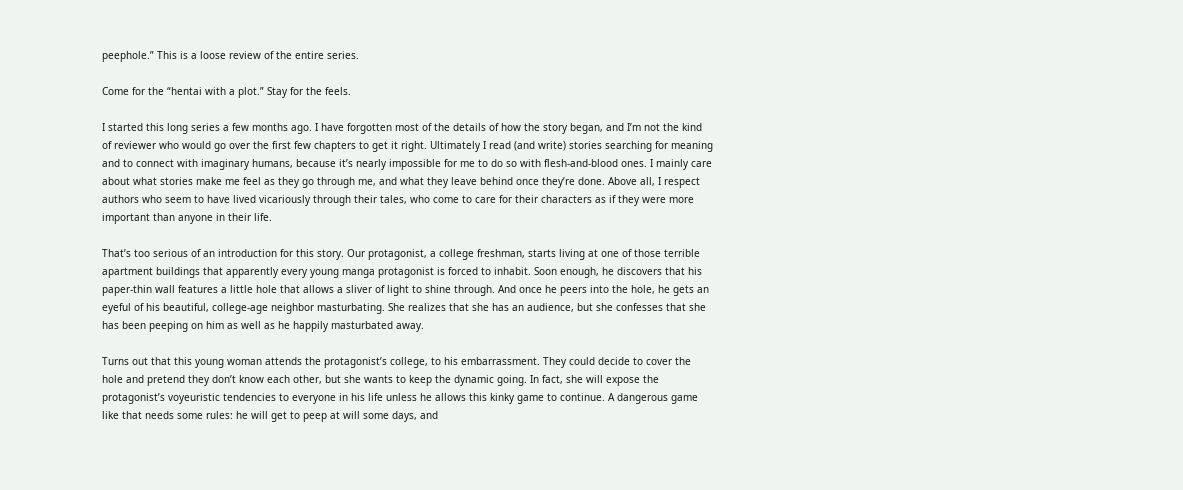peephole.” This is a loose review of the entire series.

Come for the “hentai with a plot.” Stay for the feels.

I started this long series a few months ago. I have forgotten most of the details of how the story began, and I’m not the kind of reviewer who would go over the first few chapters to get it right. Ultimately I read (and write) stories searching for meaning and to connect with imaginary humans, because it’s nearly impossible for me to do so with flesh-and-blood ones. I mainly care about what stories make me feel as they go through me, and what they leave behind once they’re done. Above all, I respect authors who seem to have lived vicariously through their tales, who come to care for their characters as if they were more important than anyone in their life.

That’s too serious of an introduction for this story. Our protagonist, a college freshman, starts living at one of those terrible apartment buildings that apparently every young manga protagonist is forced to inhabit. Soon enough, he discovers that his paper-thin wall features a little hole that allows a sliver of light to shine through. And once he peers into the hole, he gets an eyeful of his beautiful, college-age neighbor masturbating. She realizes that she has an audience, but she confesses that she has been peeping on him as well as he happily masturbated away.

Turns out that this young woman attends the protagonist’s college, to his embarrassment. They could decide to cover the hole and pretend they don’t know each other, but she wants to keep the dynamic going. In fact, she will expose the protagonist’s voyeuristic tendencies to everyone in his life unless he allows this kinky game to continue. A dangerous game like that needs some rules: he will get to peep at will some days, and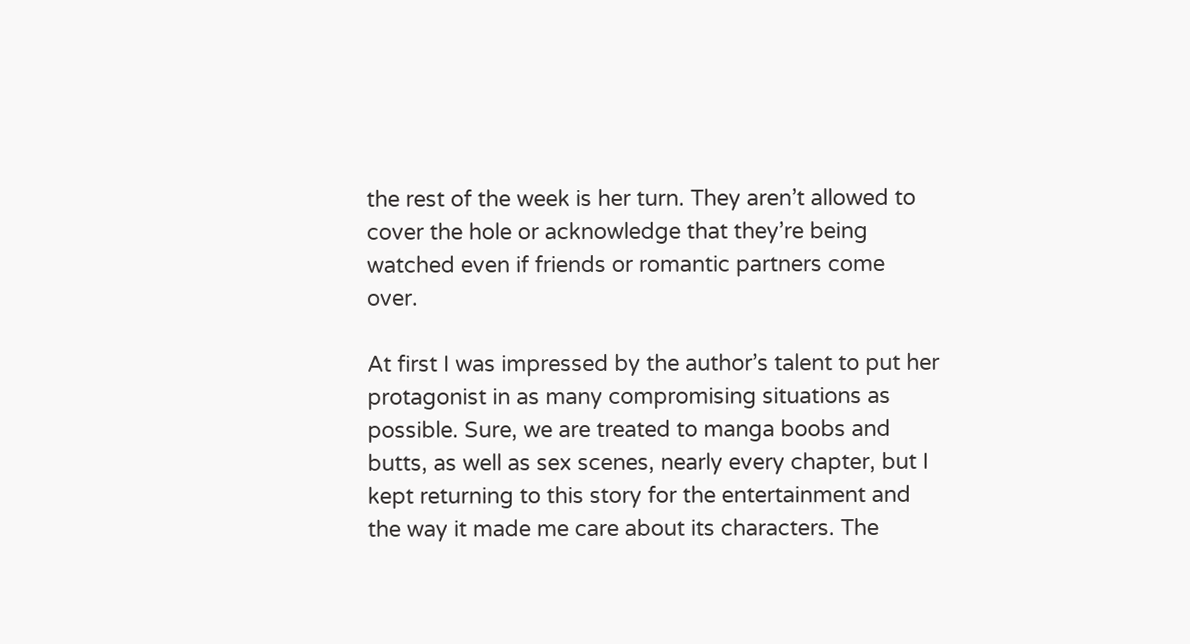the rest of the week is her turn. They aren’t allowed to cover the hole or acknowledge that they’re being watched even if friends or romantic partners come over.

At first I was impressed by the author’s talent to put her protagonist in as many compromising situations as possible. Sure, we are treated to manga boobs and butts, as well as sex scenes, nearly every chapter, but I kept returning to this story for the entertainment and the way it made me care about its characters. The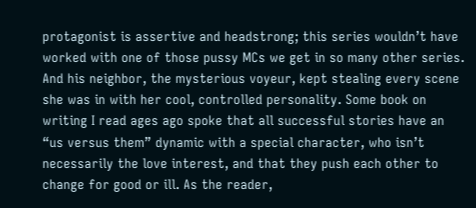protagonist is assertive and headstrong; this series wouldn’t have worked with one of those pussy MCs we get in so many other series. And his neighbor, the mysterious voyeur, kept stealing every scene she was in with her cool, controlled personality. Some book on writing I read ages ago spoke that all successful stories have an “us versus them” dynamic with a special character, who isn’t necessarily the love interest, and that they push each other to change for good or ill. As the reader,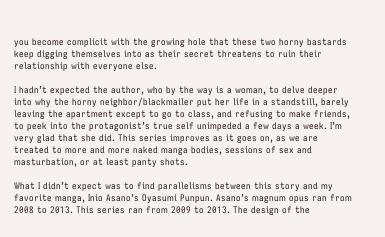you become complicit with the growing hole that these two horny bastards keep digging themselves into as their secret threatens to ruin their relationship with everyone else.

I hadn’t expected the author, who by the way is a woman, to delve deeper into why the horny neighbor/blackmailer put her life in a standstill, barely leaving the apartment except to go to class, and refusing to make friends, to peek into the protagonist’s true self unimpeded a few days a week. I’m very glad that she did. This series improves as it goes on, as we are treated to more and more naked manga bodies, sessions of sex and masturbation, or at least panty shots.

What I didn’t expect was to find parallelisms between this story and my favorite manga, Inio Asano’s Oyasumi Punpun. Asano’s magnum opus ran from 2008 to 2013. This series ran from 2009 to 2013. The design of the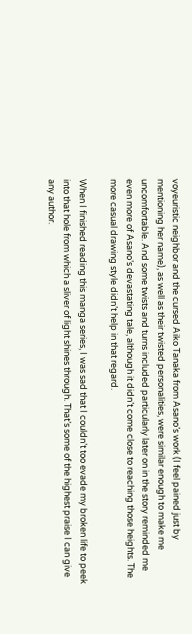voyeuristic neighbor and the cursed Aiko Tanaka from Asano’s work (I feel pained just by mentioning her name), as well as their twisted personalities, were similar enough to make me uncomfortable. And some twists and turns included particularly later on in the story reminded me even more of Asano’s devastating tale, although it didn’t come close to reaching those heights. The more casual drawing style didn’t help in that regard.

When I finished reading this manga series, I was sad that I couldn’t too evade my broken life to peek into that hole from which a sliver of light shines through. That’s some of the highest praise I can give any author.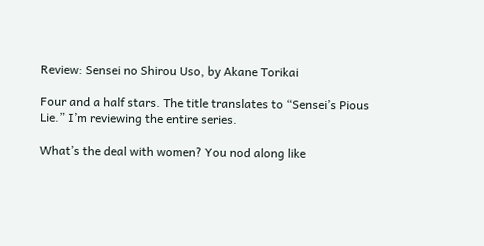Review: Sensei no Shirou Uso, by Akane Torikai

Four and a half stars. The title translates to “Sensei’s Pious Lie.” I’m reviewing the entire series.

What’s the deal with women? You nod along like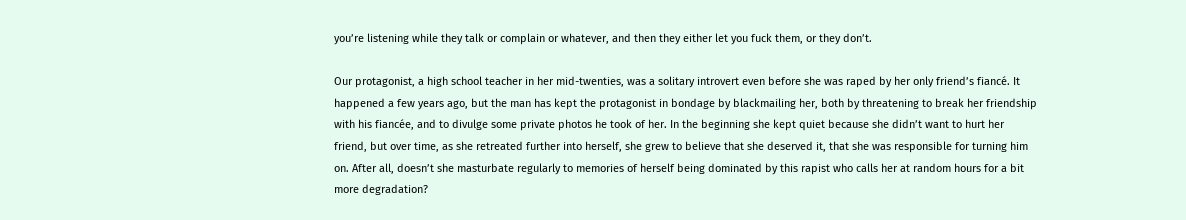you’re listening while they talk or complain or whatever, and then they either let you fuck them, or they don’t.

Our protagonist, a high school teacher in her mid-twenties, was a solitary introvert even before she was raped by her only friend’s fiancé. It happened a few years ago, but the man has kept the protagonist in bondage by blackmailing her, both by threatening to break her friendship with his fiancée, and to divulge some private photos he took of her. In the beginning she kept quiet because she didn’t want to hurt her friend, but over time, as she retreated further into herself, she grew to believe that she deserved it, that she was responsible for turning him on. After all, doesn’t she masturbate regularly to memories of herself being dominated by this rapist who calls her at random hours for a bit more degradation?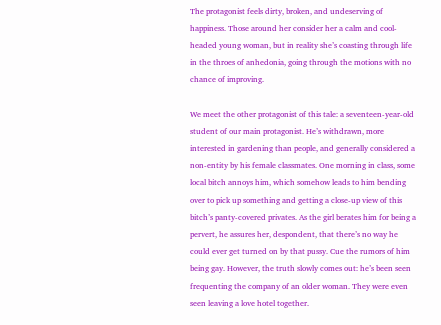The protagonist feels dirty, broken, and undeserving of happiness. Those around her consider her a calm and cool-headed young woman, but in reality she’s coasting through life in the throes of anhedonia, going through the motions with no chance of improving.

We meet the other protagonist of this tale: a seventeen-year-old student of our main protagonist. He’s withdrawn, more interested in gardening than people, and generally considered a non-entity by his female classmates. One morning in class, some local bitch annoys him, which somehow leads to him bending over to pick up something and getting a close-up view of this bitch’s panty-covered privates. As the girl berates him for being a pervert, he assures her, despondent, that there’s no way he could ever get turned on by that pussy. Cue the rumors of him being gay. However, the truth slowly comes out: he’s been seen frequenting the company of an older woman. They were even seen leaving a love hotel together.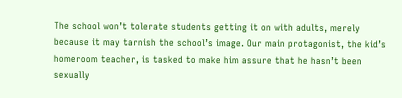The school won’t tolerate students getting it on with adults, merely because it may tarnish the school’s image. Our main protagonist, the kid’s homeroom teacher, is tasked to make him assure that he hasn’t been sexually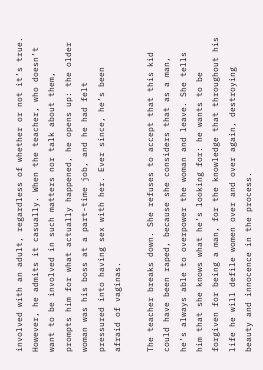involved with an adult, regardless of whether or not it’s true. However, he admits it casually. When the teacher, who doesn’t want to be involved in such matters nor talk about them, prompts him for what actually happened, he opens up: the older woman was his boss at a part-time job, and he had felt pressured into having sex with her. Ever since, he’s been afraid of vaginas.

The teacher breaks down. She refuses to accept that this kid could have been raped, because she considers that as a man, he’s always able to overpower the woman and leave. She tells him that she knows what he’s looking for: he wants to be forgiven for being a man, for the knowledge that throughout his life he will defile women over and over again, destroying beauty and innocence in the process.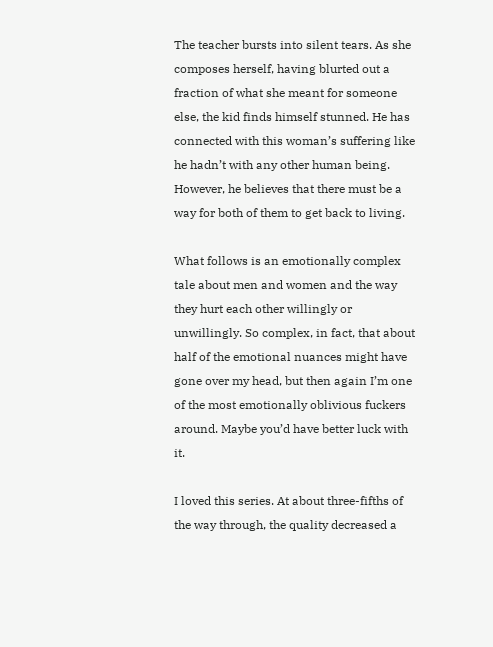The teacher bursts into silent tears. As she composes herself, having blurted out a fraction of what she meant for someone else, the kid finds himself stunned. He has connected with this woman’s suffering like he hadn’t with any other human being. However, he believes that there must be a way for both of them to get back to living.

What follows is an emotionally complex tale about men and women and the way they hurt each other willingly or unwillingly. So complex, in fact, that about half of the emotional nuances might have gone over my head, but then again I’m one of the most emotionally oblivious fuckers around. Maybe you’d have better luck with it.

I loved this series. At about three-fifths of the way through, the quality decreased a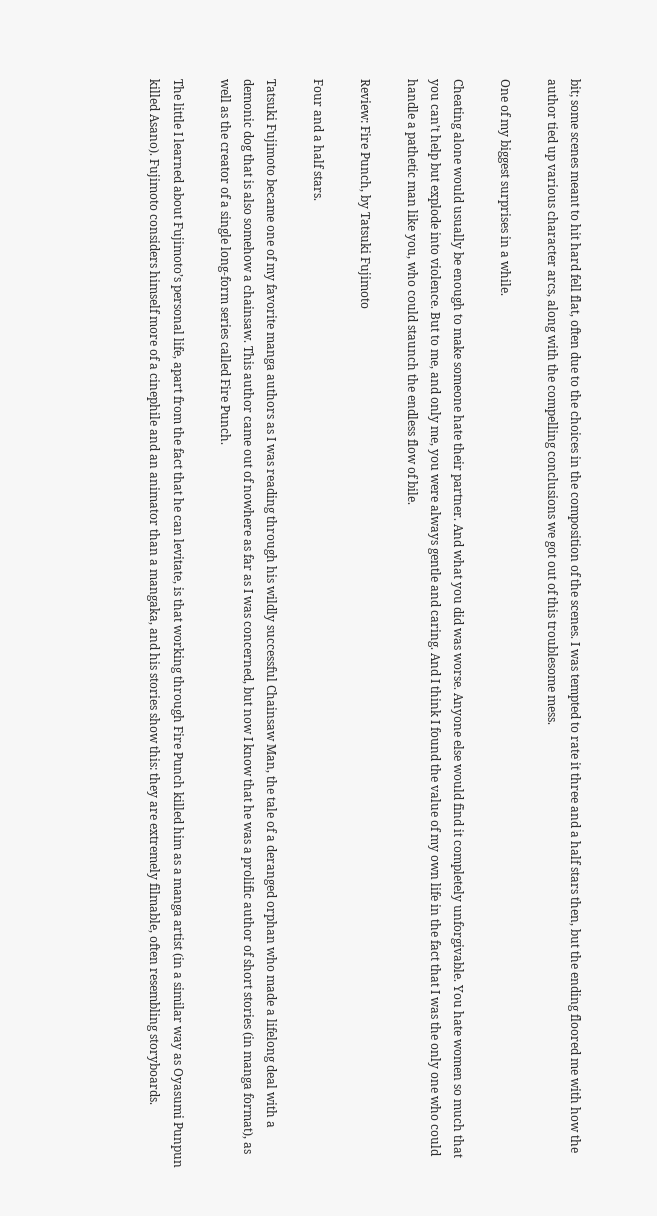bit; some scenes meant to hit hard fell flat, often due to the choices in the composition of the scenes. I was tempted to rate it three and a half stars then, but the ending floored me with how the author tied up various character arcs, along with the compelling conclusions we got out of this troublesome mess.

One of my biggest surprises in a while.

Cheating alone would usually be enough to make someone hate their partner. And what you did was worse. Anyone else would find it completely unforgivable. You hate women so much that you can’t help but explode into violence. But to me, and only me, you were always gentle and caring. And I think I found the value of my own life in the fact that I was the only one who could handle a pathetic man like you, who could staunch the endless flow of bile.

Review: Fire Punch, by Tatsuki Fujimoto

Four and a half stars.

Tatsuki Fujimoto became one of my favorite manga authors as I was reading through his wildly successful Chainsaw Man, the tale of a deranged orphan who made a lifelong deal with a demonic dog that is also somehow a chainsaw. This author came out of nowhere as far as I was concerned, but now I know that he was a prolific author of short stories (in manga format), as well as the creator of a single long-form series called Fire Punch.

The little I learned about Fujimoto’s personal life, apart from the fact that he can levitate, is that working through Fire Punch killed him as a manga artist (in a similar way as Oyasumi Punpun killed Asano). Fujimoto considers himself more of a cinephile and an animator than a mangaka, and his stories show this: they are extremely filmable, often resembling storyboards.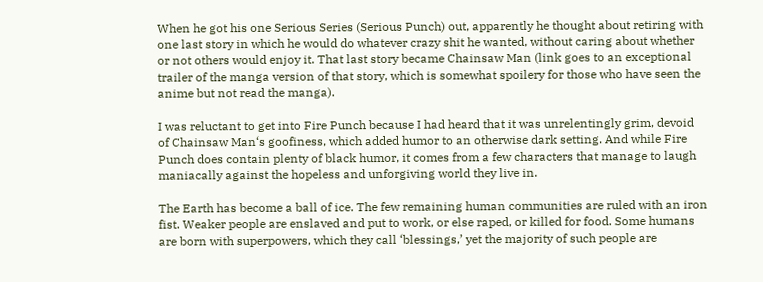When he got his one Serious Series (Serious Punch) out, apparently he thought about retiring with one last story in which he would do whatever crazy shit he wanted, without caring about whether or not others would enjoy it. That last story became Chainsaw Man (link goes to an exceptional trailer of the manga version of that story, which is somewhat spoilery for those who have seen the anime but not read the manga).

I was reluctant to get into Fire Punch because I had heard that it was unrelentingly grim, devoid of Chainsaw Man‘s goofiness, which added humor to an otherwise dark setting. And while Fire Punch does contain plenty of black humor, it comes from a few characters that manage to laugh maniacally against the hopeless and unforgiving world they live in.

The Earth has become a ball of ice. The few remaining human communities are ruled with an iron fist. Weaker people are enslaved and put to work, or else raped, or killed for food. Some humans are born with superpowers, which they call ‘blessings,’ yet the majority of such people are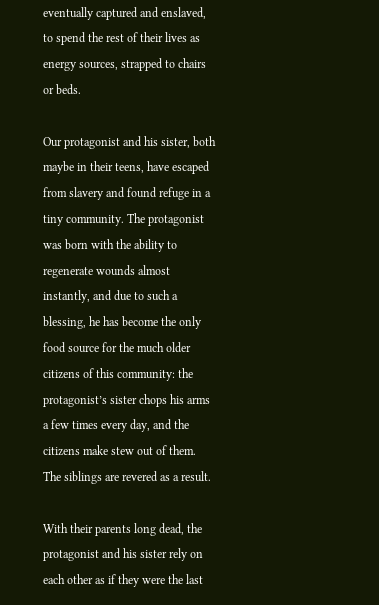eventually captured and enslaved, to spend the rest of their lives as energy sources, strapped to chairs or beds.

Our protagonist and his sister, both maybe in their teens, have escaped from slavery and found refuge in a tiny community. The protagonist was born with the ability to regenerate wounds almost instantly, and due to such a blessing, he has become the only food source for the much older citizens of this community: the protagonist’s sister chops his arms a few times every day, and the citizens make stew out of them. The siblings are revered as a result.

With their parents long dead, the protagonist and his sister rely on each other as if they were the last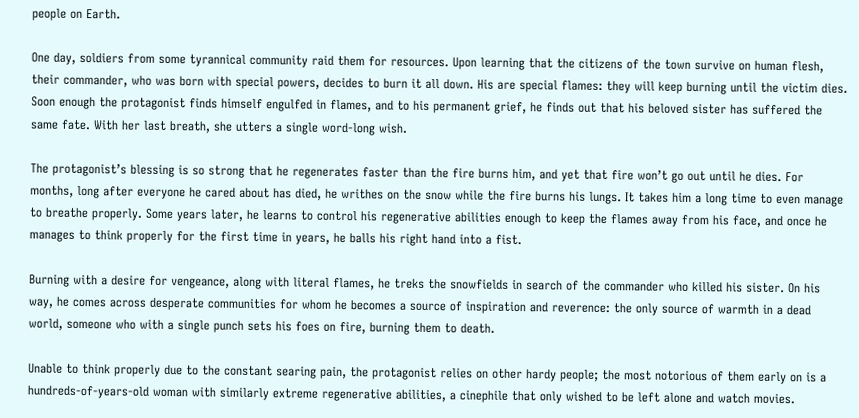people on Earth.

One day, soldiers from some tyrannical community raid them for resources. Upon learning that the citizens of the town survive on human flesh, their commander, who was born with special powers, decides to burn it all down. His are special flames: they will keep burning until the victim dies. Soon enough the protagonist finds himself engulfed in flames, and to his permanent grief, he finds out that his beloved sister has suffered the same fate. With her last breath, she utters a single word-long wish.

The protagonist’s blessing is so strong that he regenerates faster than the fire burns him, and yet that fire won’t go out until he dies. For months, long after everyone he cared about has died, he writhes on the snow while the fire burns his lungs. It takes him a long time to even manage to breathe properly. Some years later, he learns to control his regenerative abilities enough to keep the flames away from his face, and once he manages to think properly for the first time in years, he balls his right hand into a fist.

Burning with a desire for vengeance, along with literal flames, he treks the snowfields in search of the commander who killed his sister. On his way, he comes across desperate communities for whom he becomes a source of inspiration and reverence: the only source of warmth in a dead world, someone who with a single punch sets his foes on fire, burning them to death.

Unable to think properly due to the constant searing pain, the protagonist relies on other hardy people; the most notorious of them early on is a hundreds-of-years-old woman with similarly extreme regenerative abilities, a cinephile that only wished to be left alone and watch movies.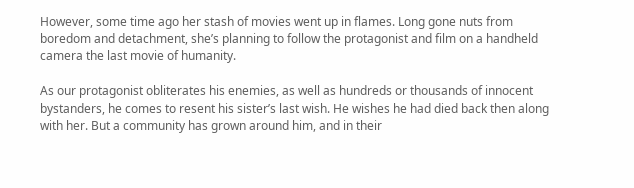However, some time ago her stash of movies went up in flames. Long gone nuts from boredom and detachment, she’s planning to follow the protagonist and film on a handheld camera the last movie of humanity.

As our protagonist obliterates his enemies, as well as hundreds or thousands of innocent bystanders, he comes to resent his sister’s last wish. He wishes he had died back then along with her. But a community has grown around him, and in their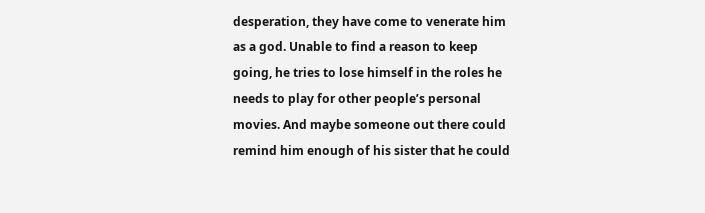desperation, they have come to venerate him as a god. Unable to find a reason to keep going, he tries to lose himself in the roles he needs to play for other people’s personal movies. And maybe someone out there could remind him enough of his sister that he could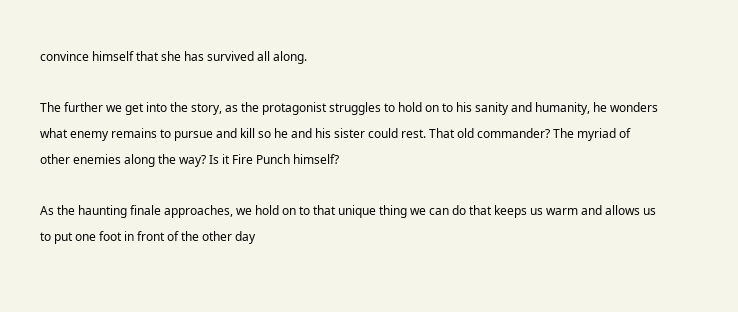convince himself that she has survived all along.

The further we get into the story, as the protagonist struggles to hold on to his sanity and humanity, he wonders what enemy remains to pursue and kill so he and his sister could rest. That old commander? The myriad of other enemies along the way? Is it Fire Punch himself?

As the haunting finale approaches, we hold on to that unique thing we can do that keeps us warm and allows us to put one foot in front of the other day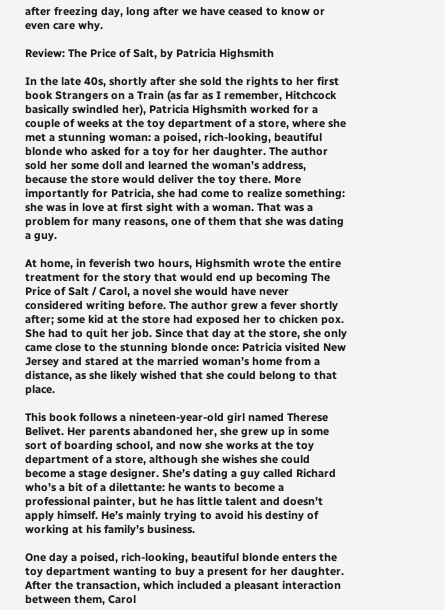after freezing day, long after we have ceased to know or even care why.

Review: The Price of Salt, by Patricia Highsmith

In the late 40s, shortly after she sold the rights to her first book Strangers on a Train (as far as I remember, Hitchcock basically swindled her), Patricia Highsmith worked for a couple of weeks at the toy department of a store, where she met a stunning woman: a poised, rich-looking, beautiful blonde who asked for a toy for her daughter. The author sold her some doll and learned the woman’s address, because the store would deliver the toy there. More importantly for Patricia, she had come to realize something: she was in love at first sight with a woman. That was a problem for many reasons, one of them that she was dating a guy.

At home, in feverish two hours, Highsmith wrote the entire treatment for the story that would end up becoming The Price of Salt / Carol, a novel she would have never considered writing before. The author grew a fever shortly after; some kid at the store had exposed her to chicken pox. She had to quit her job. Since that day at the store, she only came close to the stunning blonde once: Patricia visited New Jersey and stared at the married woman’s home from a distance, as she likely wished that she could belong to that place.

This book follows a nineteen-year-old girl named Therese Belivet. Her parents abandoned her, she grew up in some sort of boarding school, and now she works at the toy department of a store, although she wishes she could become a stage designer. She’s dating a guy called Richard who’s a bit of a dilettante: he wants to become a professional painter, but he has little talent and doesn’t apply himself. He’s mainly trying to avoid his destiny of working at his family’s business.

One day a poised, rich-looking, beautiful blonde enters the toy department wanting to buy a present for her daughter. After the transaction, which included a pleasant interaction between them, Carol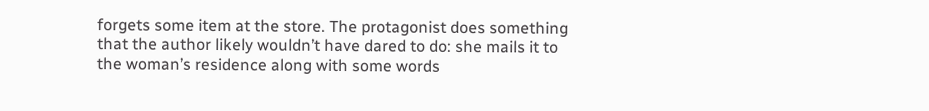forgets some item at the store. The protagonist does something that the author likely wouldn’t have dared to do: she mails it to the woman’s residence along with some words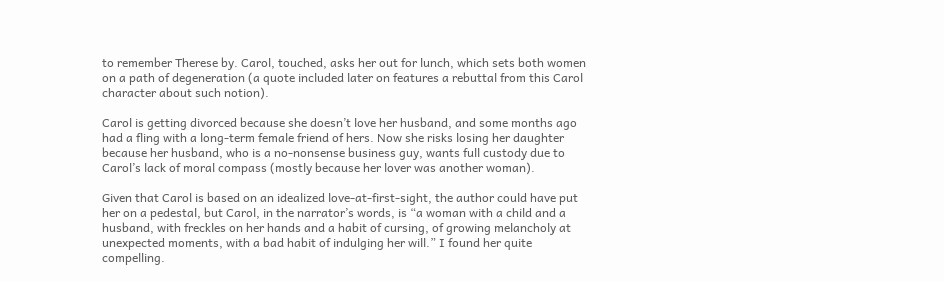to remember Therese by. Carol, touched, asks her out for lunch, which sets both women on a path of degeneration (a quote included later on features a rebuttal from this Carol character about such notion).

Carol is getting divorced because she doesn’t love her husband, and some months ago had a fling with a long-term female friend of hers. Now she risks losing her daughter because her husband, who is a no-nonsense business guy, wants full custody due to Carol’s lack of moral compass (mostly because her lover was another woman).

Given that Carol is based on an idealized love-at-first-sight, the author could have put her on a pedestal, but Carol, in the narrator’s words, is “a woman with a child and a husband, with freckles on her hands and a habit of cursing, of growing melancholy at unexpected moments, with a bad habit of indulging her will.” I found her quite compelling.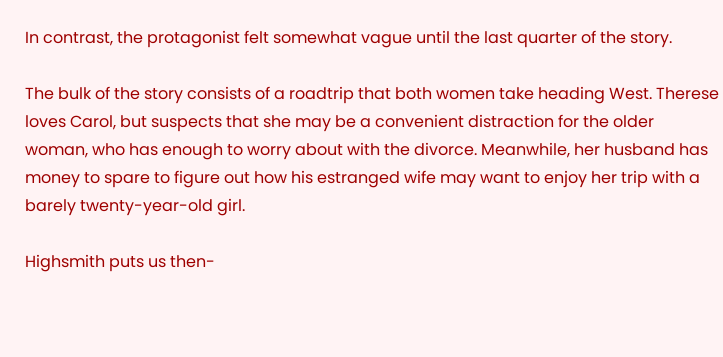In contrast, the protagonist felt somewhat vague until the last quarter of the story.

The bulk of the story consists of a roadtrip that both women take heading West. Therese loves Carol, but suspects that she may be a convenient distraction for the older woman, who has enough to worry about with the divorce. Meanwhile, her husband has money to spare to figure out how his estranged wife may want to enjoy her trip with a barely twenty-year-old girl.

Highsmith puts us then-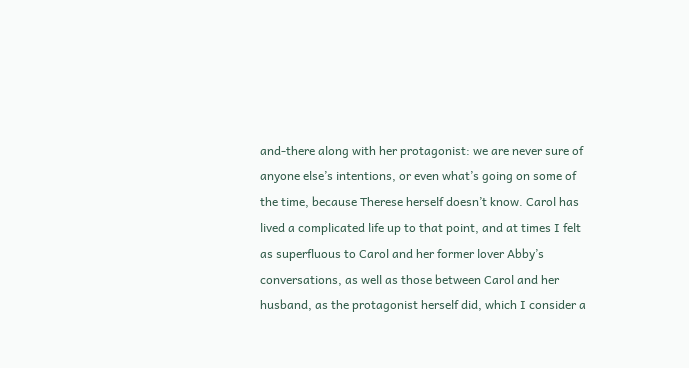and-there along with her protagonist: we are never sure of anyone else’s intentions, or even what’s going on some of the time, because Therese herself doesn’t know. Carol has lived a complicated life up to that point, and at times I felt as superfluous to Carol and her former lover Abby’s conversations, as well as those between Carol and her husband, as the protagonist herself did, which I consider a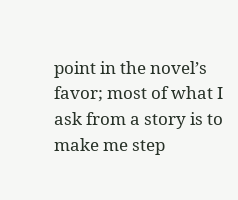point in the novel’s favor; most of what I ask from a story is to make me step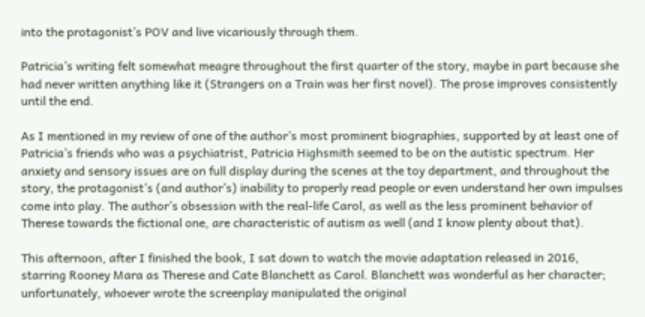into the protagonist’s POV and live vicariously through them.

Patricia’s writing felt somewhat meagre throughout the first quarter of the story, maybe in part because she had never written anything like it (Strangers on a Train was her first novel). The prose improves consistently until the end.

As I mentioned in my review of one of the author’s most prominent biographies, supported by at least one of Patricia’s friends who was a psychiatrist, Patricia Highsmith seemed to be on the autistic spectrum. Her anxiety and sensory issues are on full display during the scenes at the toy department, and throughout the story, the protagonist’s (and author’s) inability to properly read people or even understand her own impulses come into play. The author’s obsession with the real-life Carol, as well as the less prominent behavior of Therese towards the fictional one, are characteristic of autism as well (and I know plenty about that).

This afternoon, after I finished the book, I sat down to watch the movie adaptation released in 2016, starring Rooney Mara as Therese and Cate Blanchett as Carol. Blanchett was wonderful as her character; unfortunately, whoever wrote the screenplay manipulated the original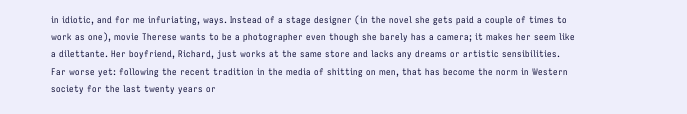in idiotic, and for me infuriating, ways. Instead of a stage designer (in the novel she gets paid a couple of times to work as one), movie Therese wants to be a photographer even though she barely has a camera; it makes her seem like a dilettante. Her boyfriend, Richard, just works at the same store and lacks any dreams or artistic sensibilities. Far worse yet: following the recent tradition in the media of shitting on men, that has become the norm in Western society for the last twenty years or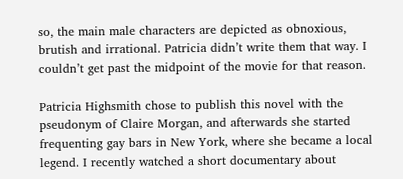so, the main male characters are depicted as obnoxious, brutish and irrational. Patricia didn’t write them that way. I couldn’t get past the midpoint of the movie for that reason.

Patricia Highsmith chose to publish this novel with the pseudonym of Claire Morgan, and afterwards she started frequenting gay bars in New York, where she became a local legend. I recently watched a short documentary about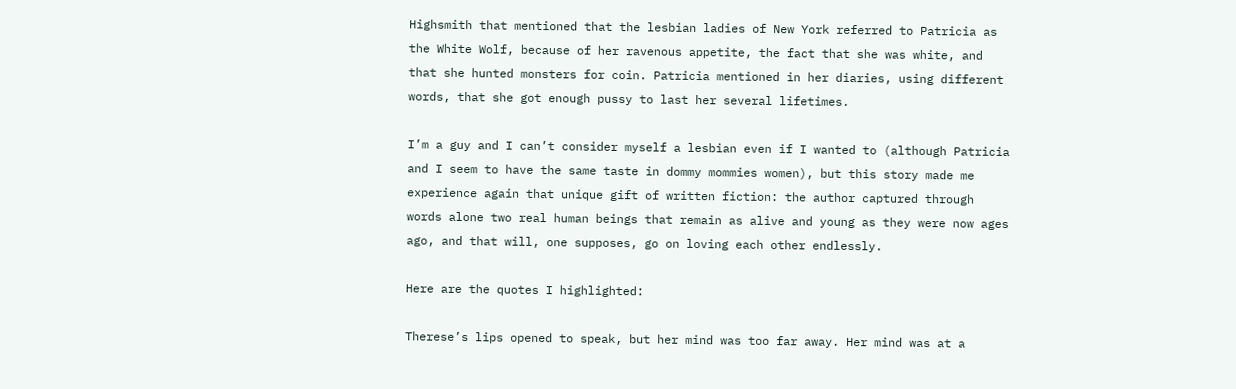Highsmith that mentioned that the lesbian ladies of New York referred to Patricia as the White Wolf, because of her ravenous appetite, the fact that she was white, and that she hunted monsters for coin. Patricia mentioned in her diaries, using different words, that she got enough pussy to last her several lifetimes.

I’m a guy and I can’t consider myself a lesbian even if I wanted to (although Patricia and I seem to have the same taste in dommy mommies women), but this story made me experience again that unique gift of written fiction: the author captured through words alone two real human beings that remain as alive and young as they were now ages ago, and that will, one supposes, go on loving each other endlessly.

Here are the quotes I highlighted:

Therese’s lips opened to speak, but her mind was too far away. Her mind was at a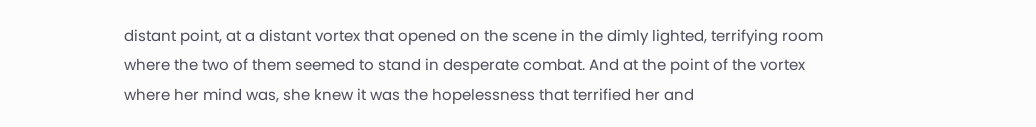distant point, at a distant vortex that opened on the scene in the dimly lighted, terrifying room where the two of them seemed to stand in desperate combat. And at the point of the vortex where her mind was, she knew it was the hopelessness that terrified her and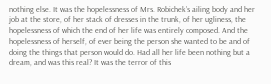nothing else. It was the hopelessness of Mrs. Robichek’s ailing body and her job at the store, of her stack of dresses in the trunk, of her ugliness, the hopelessness of which the end of her life was entirely composed. And the hopelessness of herself, of ever being the person she wanted to be and of doing the things that person would do. Had all her life been nothing but a dream, and was this real? It was the terror of this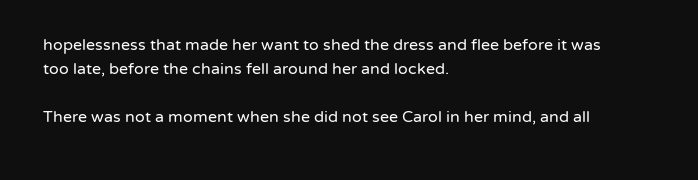hopelessness that made her want to shed the dress and flee before it was too late, before the chains fell around her and locked.

There was not a moment when she did not see Carol in her mind, and all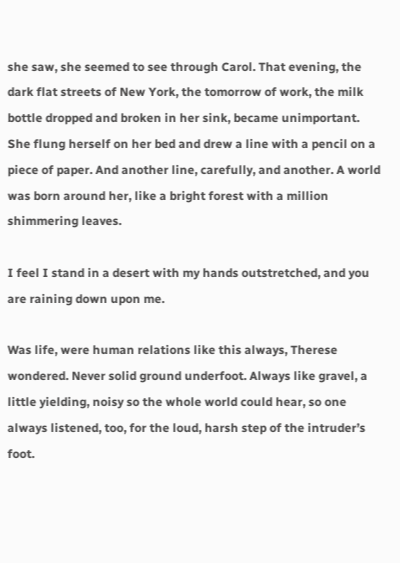she saw, she seemed to see through Carol. That evening, the dark flat streets of New York, the tomorrow of work, the milk bottle dropped and broken in her sink, became unimportant. She flung herself on her bed and drew a line with a pencil on a piece of paper. And another line, carefully, and another. A world was born around her, like a bright forest with a million shimmering leaves.

I feel I stand in a desert with my hands outstretched, and you are raining down upon me.

Was life, were human relations like this always, Therese wondered. Never solid ground underfoot. Always like gravel, a little yielding, noisy so the whole world could hear, so one always listened, too, for the loud, harsh step of the intruder’s foot.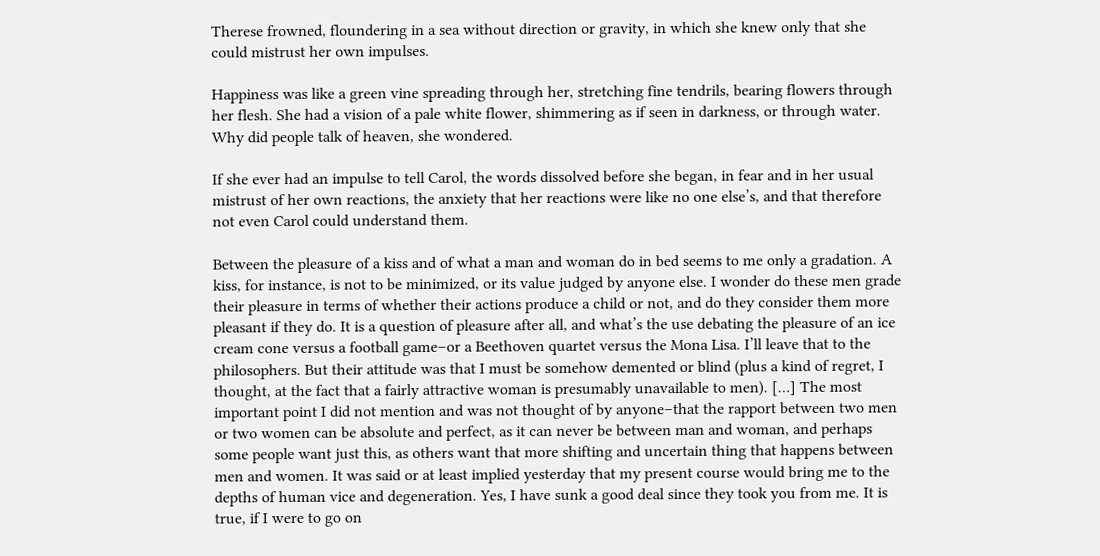Therese frowned, floundering in a sea without direction or gravity, in which she knew only that she could mistrust her own impulses.

Happiness was like a green vine spreading through her, stretching fine tendrils, bearing flowers through her flesh. She had a vision of a pale white flower, shimmering as if seen in darkness, or through water. Why did people talk of heaven, she wondered.

If she ever had an impulse to tell Carol, the words dissolved before she began, in fear and in her usual mistrust of her own reactions, the anxiety that her reactions were like no one else’s, and that therefore not even Carol could understand them.

Between the pleasure of a kiss and of what a man and woman do in bed seems to me only a gradation. A kiss, for instance, is not to be minimized, or its value judged by anyone else. I wonder do these men grade their pleasure in terms of whether their actions produce a child or not, and do they consider them more pleasant if they do. It is a question of pleasure after all, and what’s the use debating the pleasure of an ice cream cone versus a football game–or a Beethoven quartet versus the Mona Lisa. I’ll leave that to the philosophers. But their attitude was that I must be somehow demented or blind (plus a kind of regret, I thought, at the fact that a fairly attractive woman is presumably unavailable to men). […] The most important point I did not mention and was not thought of by anyone–that the rapport between two men or two women can be absolute and perfect, as it can never be between man and woman, and perhaps some people want just this, as others want that more shifting and uncertain thing that happens between men and women. It was said or at least implied yesterday that my present course would bring me to the depths of human vice and degeneration. Yes, I have sunk a good deal since they took you from me. It is true, if I were to go on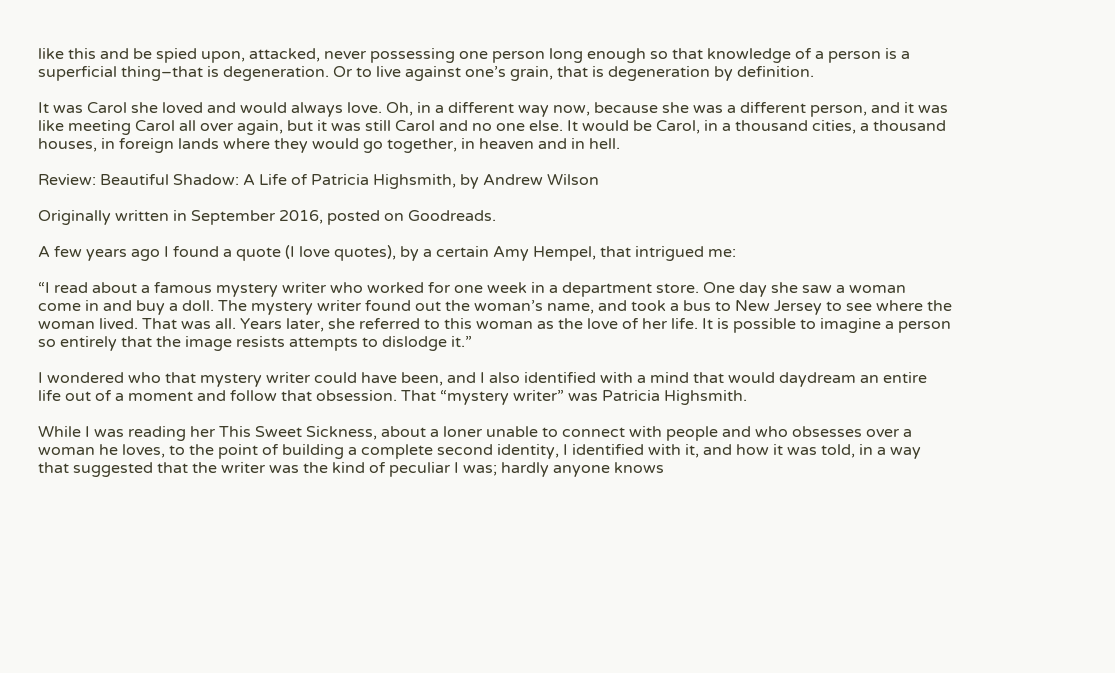like this and be spied upon, attacked, never possessing one person long enough so that knowledge of a person is a superficial thing–that is degeneration. Or to live against one’s grain, that is degeneration by definition.

It was Carol she loved and would always love. Oh, in a different way now, because she was a different person, and it was like meeting Carol all over again, but it was still Carol and no one else. It would be Carol, in a thousand cities, a thousand houses, in foreign lands where they would go together, in heaven and in hell.

Review: Beautiful Shadow: A Life of Patricia Highsmith, by Andrew Wilson

Originally written in September 2016, posted on Goodreads.

A few years ago I found a quote (I love quotes), by a certain Amy Hempel, that intrigued me:

“I read about a famous mystery writer who worked for one week in a department store. One day she saw a woman come in and buy a doll. The mystery writer found out the woman’s name, and took a bus to New Jersey to see where the woman lived. That was all. Years later, she referred to this woman as the love of her life. It is possible to imagine a person so entirely that the image resists attempts to dislodge it.”

I wondered who that mystery writer could have been, and I also identified with a mind that would daydream an entire life out of a moment and follow that obsession. That “mystery writer” was Patricia Highsmith.

While I was reading her This Sweet Sickness, about a loner unable to connect with people and who obsesses over a woman he loves, to the point of building a complete second identity, I identified with it, and how it was told, in a way that suggested that the writer was the kind of peculiar I was; hardly anyone knows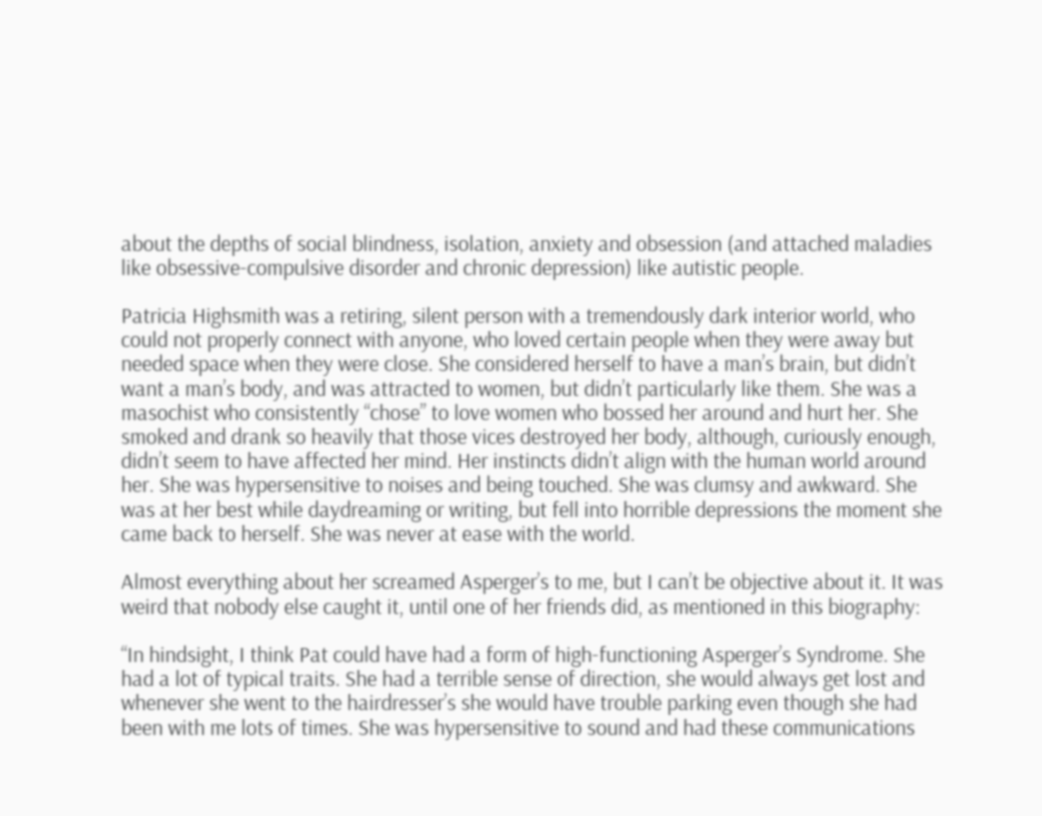about the depths of social blindness, isolation, anxiety and obsession (and attached maladies like obsessive-compulsive disorder and chronic depression) like autistic people.

Patricia Highsmith was a retiring, silent person with a tremendously dark interior world, who could not properly connect with anyone, who loved certain people when they were away but needed space when they were close. She considered herself to have a man’s brain, but didn’t want a man’s body, and was attracted to women, but didn’t particularly like them. She was a masochist who consistently “chose” to love women who bossed her around and hurt her. She smoked and drank so heavily that those vices destroyed her body, although, curiously enough, didn’t seem to have affected her mind. Her instincts didn’t align with the human world around her. She was hypersensitive to noises and being touched. She was clumsy and awkward. She was at her best while daydreaming or writing, but fell into horrible depressions the moment she came back to herself. She was never at ease with the world.

Almost everything about her screamed Asperger’s to me, but I can’t be objective about it. It was weird that nobody else caught it, until one of her friends did, as mentioned in this biography:

“In hindsight, I think Pat could have had a form of high-functioning Asperger’s Syndrome. She had a lot of typical traits. She had a terrible sense of direction, she would always get lost and whenever she went to the hairdresser’s she would have trouble parking even though she had been with me lots of times. She was hypersensitive to sound and had these communications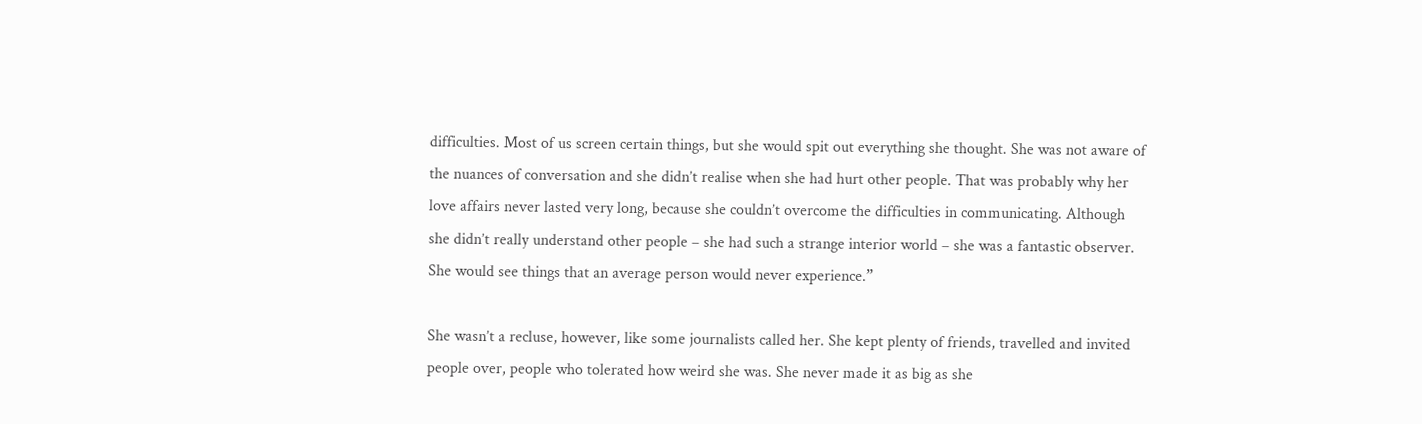difficulties. Most of us screen certain things, but she would spit out everything she thought. She was not aware of the nuances of conversation and she didn’t realise when she had hurt other people. That was probably why her love affairs never lasted very long, because she couldn’t overcome the difficulties in communicating. Although she didn’t really understand other people – she had such a strange interior world – she was a fantastic observer. She would see things that an average person would never experience.”

She wasn’t a recluse, however, like some journalists called her. She kept plenty of friends, travelled and invited people over, people who tolerated how weird she was. She never made it as big as she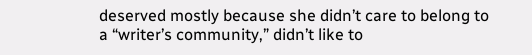deserved mostly because she didn’t care to belong to a “writer’s community,” didn’t like to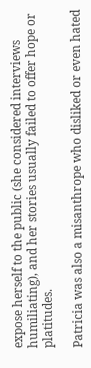expose herself to the public (she considered interviews humiliating), and her stories usually failed to offer hope or platitudes.

Patricia was also a misanthrope who disliked or even hated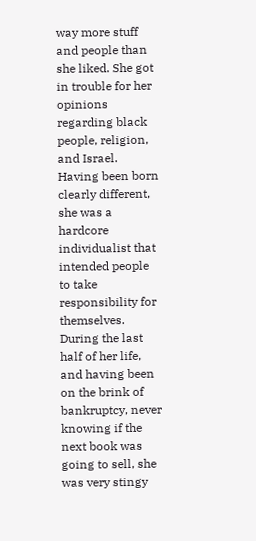way more stuff and people than she liked. She got in trouble for her opinions regarding black people, religion, and Israel. Having been born clearly different, she was a hardcore individualist that intended people to take responsibility for themselves. During the last half of her life, and having been on the brink of bankruptcy, never knowing if the next book was going to sell, she was very stingy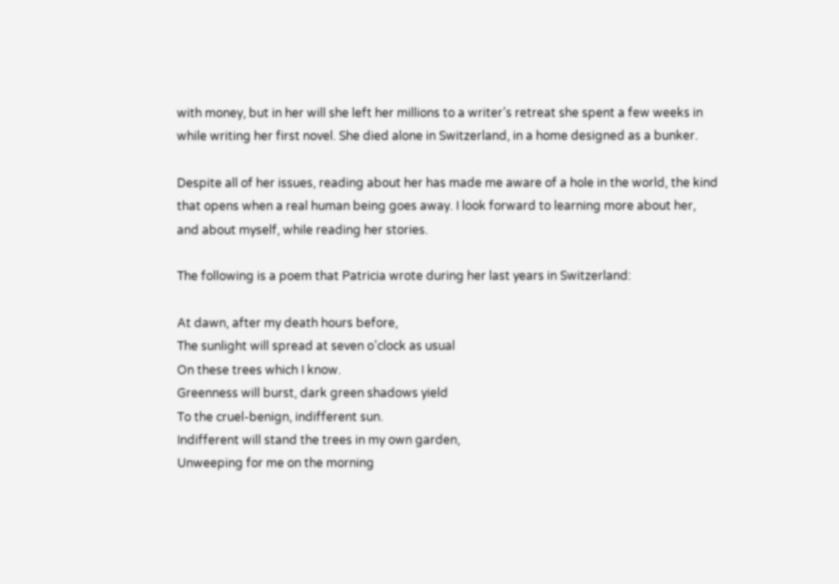with money, but in her will she left her millions to a writer’s retreat she spent a few weeks in while writing her first novel. She died alone in Switzerland, in a home designed as a bunker.

Despite all of her issues, reading about her has made me aware of a hole in the world, the kind that opens when a real human being goes away. I look forward to learning more about her, and about myself, while reading her stories.

The following is a poem that Patricia wrote during her last years in Switzerland:

At dawn, after my death hours before,
The sunlight will spread at seven o’clock as usual
On these trees which I know.
Greenness will burst, dark green shadows yield
To the cruel-benign, indifferent sun.
Indifferent will stand the trees in my own garden,
Unweeping for me on the morning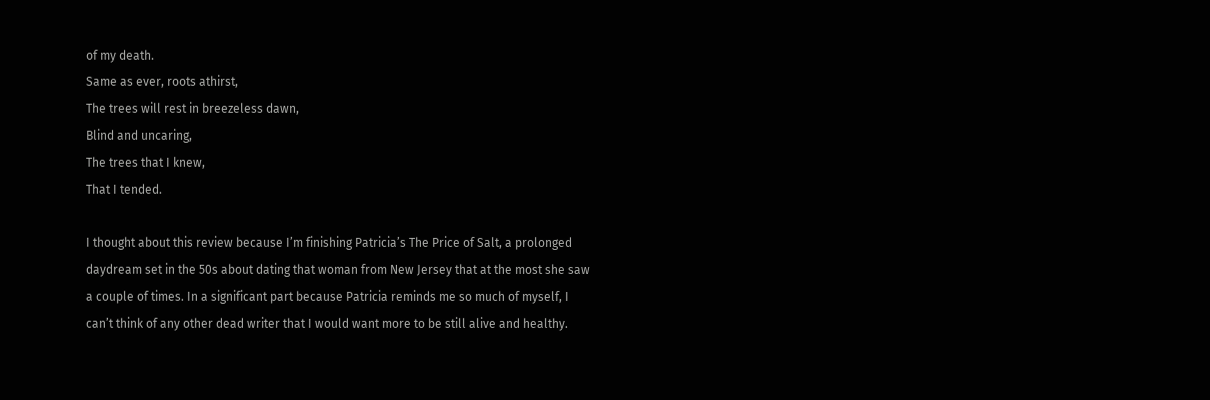of my death.
Same as ever, roots athirst,
The trees will rest in breezeless dawn,
Blind and uncaring,
The trees that I knew,
That I tended.

I thought about this review because I’m finishing Patricia’s The Price of Salt, a prolonged daydream set in the 50s about dating that woman from New Jersey that at the most she saw a couple of times. In a significant part because Patricia reminds me so much of myself, I can’t think of any other dead writer that I would want more to be still alive and healthy.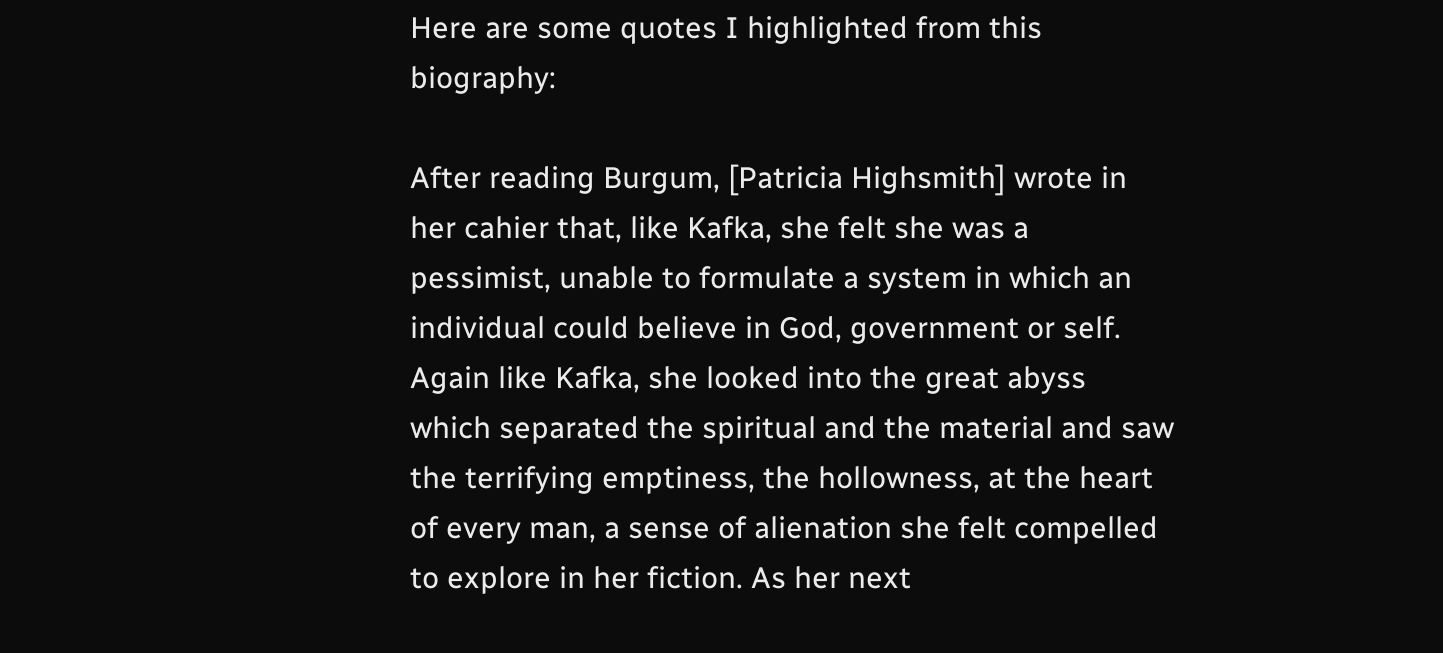Here are some quotes I highlighted from this biography:

After reading Burgum, [Patricia Highsmith] wrote in her cahier that, like Kafka, she felt she was a pessimist, unable to formulate a system in which an individual could believe in God, government or self. Again like Kafka, she looked into the great abyss which separated the spiritual and the material and saw the terrifying emptiness, the hollowness, at the heart of every man, a sense of alienation she felt compelled to explore in her fiction. As her next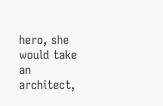hero, she would take an architect,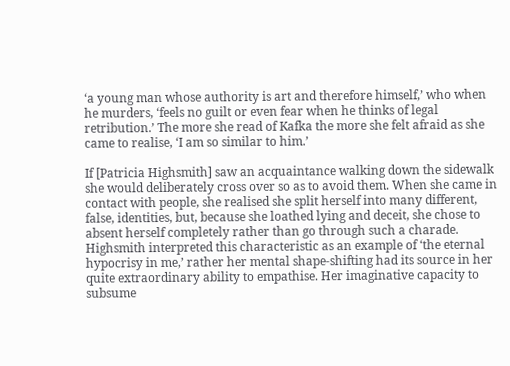‘a young man whose authority is art and therefore himself,’ who when he murders, ‘feels no guilt or even fear when he thinks of legal retribution.’ The more she read of Kafka the more she felt afraid as she came to realise, ‘I am so similar to him.’

If [Patricia Highsmith] saw an acquaintance walking down the sidewalk she would deliberately cross over so as to avoid them. When she came in contact with people, she realised she split herself into many different, false, identities, but, because she loathed lying and deceit, she chose to absent herself completely rather than go through such a charade. Highsmith interpreted this characteristic as an example of ‘the eternal hypocrisy in me,’ rather her mental shape-shifting had its source in her quite extraordinary ability to empathise. Her imaginative capacity to subsume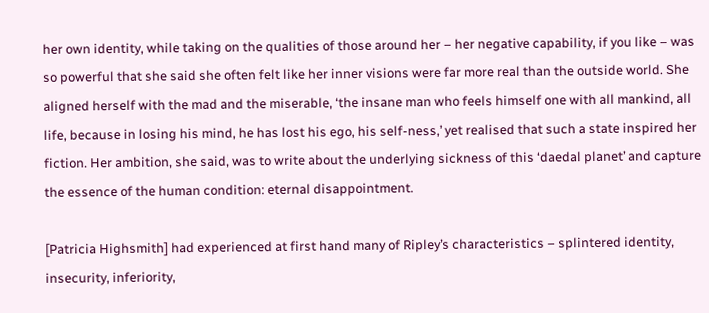her own identity, while taking on the qualities of those around her – her negative capability, if you like – was so powerful that she said she often felt like her inner visions were far more real than the outside world. She aligned herself with the mad and the miserable, ‘the insane man who feels himself one with all mankind, all life, because in losing his mind, he has lost his ego, his self-ness,’ yet realised that such a state inspired her fiction. Her ambition, she said, was to write about the underlying sickness of this ‘daedal planet’ and capture the essence of the human condition: eternal disappointment.

[Patricia Highsmith] had experienced at first hand many of Ripley’s characteristics – splintered identity, insecurity, inferiority,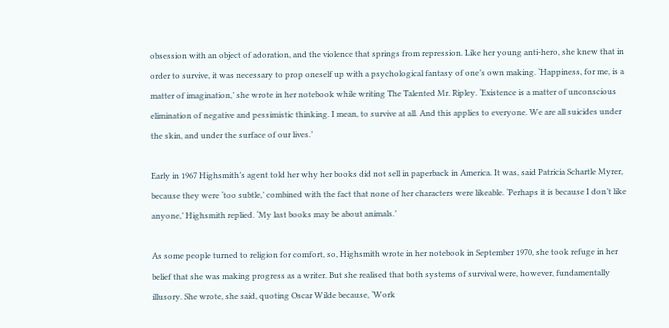obsession with an object of adoration, and the violence that springs from repression. Like her young anti-hero, she knew that in order to survive, it was necessary to prop oneself up with a psychological fantasy of one’s own making. ‘Happiness, for me, is a matter of imagination,’ she wrote in her notebook while writing The Talented Mr. Ripley. ‘Existence is a matter of unconscious elimination of negative and pessimistic thinking. I mean, to survive at all. And this applies to everyone. We are all suicides under the skin, and under the surface of our lives.’

Early in 1967 Highsmith’s agent told her why her books did not sell in paperback in America. It was, said Patricia Schartle Myrer, because they were ‘too subtle,’ combined with the fact that none of her characters were likeable. ‘Perhaps it is because I don’t like anyone,’ Highsmith replied. ‘My last books may be about animals.’

As some people turned to religion for comfort, so, Highsmith wrote in her notebook in September 1970, she took refuge in her belief that she was making progress as a writer. But she realised that both systems of survival were, however, fundamentally illusory. She wrote, she said, quoting Oscar Wilde because, ‘Work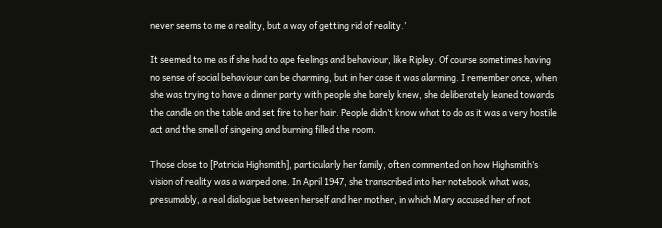never seems to me a reality, but a way of getting rid of reality.’

It seemed to me as if she had to ape feelings and behaviour, like Ripley. Of course sometimes having no sense of social behaviour can be charming, but in her case it was alarming. I remember once, when she was trying to have a dinner party with people she barely knew, she deliberately leaned towards the candle on the table and set fire to her hair. People didn’t know what to do as it was a very hostile act and the smell of singeing and burning filled the room.

Those close to [Patricia Highsmith], particularly her family, often commented on how Highsmith’s vision of reality was a warped one. In April 1947, she transcribed into her notebook what was, presumably, a real dialogue between herself and her mother, in which Mary accused her of not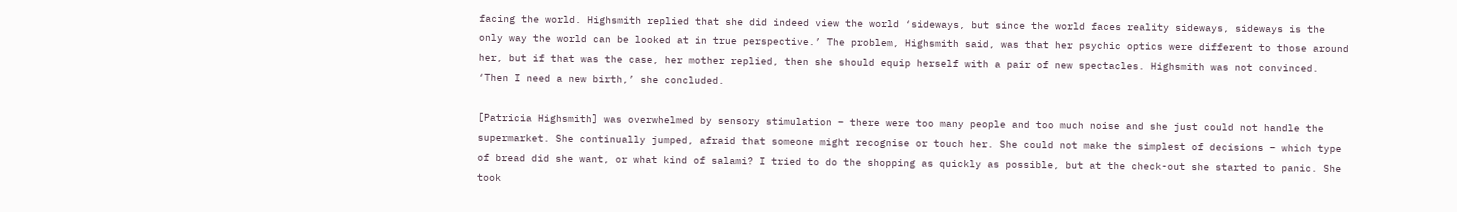facing the world. Highsmith replied that she did indeed view the world ‘sideways, but since the world faces reality sideways, sideways is the only way the world can be looked at in true perspective.’ The problem, Highsmith said, was that her psychic optics were different to those around her, but if that was the case, her mother replied, then she should equip herself with a pair of new spectacles. Highsmith was not convinced. ‘Then I need a new birth,’ she concluded.

[Patricia Highsmith] was overwhelmed by sensory stimulation – there were too many people and too much noise and she just could not handle the supermarket. She continually jumped, afraid that someone might recognise or touch her. She could not make the simplest of decisions – which type of bread did she want, or what kind of salami? I tried to do the shopping as quickly as possible, but at the check-out she started to panic. She took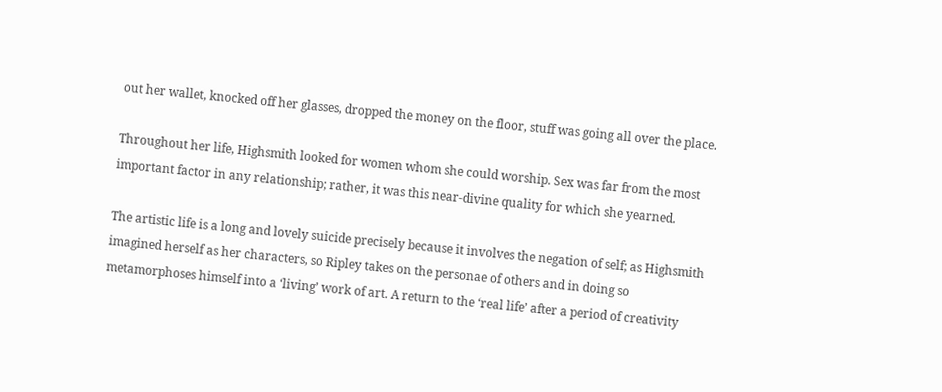out her wallet, knocked off her glasses, dropped the money on the floor, stuff was going all over the place.

Throughout her life, Highsmith looked for women whom she could worship. Sex was far from the most important factor in any relationship; rather, it was this near-divine quality for which she yearned.

The artistic life is a long and lovely suicide precisely because it involves the negation of self; as Highsmith imagined herself as her characters, so Ripley takes on the personae of others and in doing so metamorphoses himself into a ‘living’ work of art. A return to the ‘real life’ after a period of creativity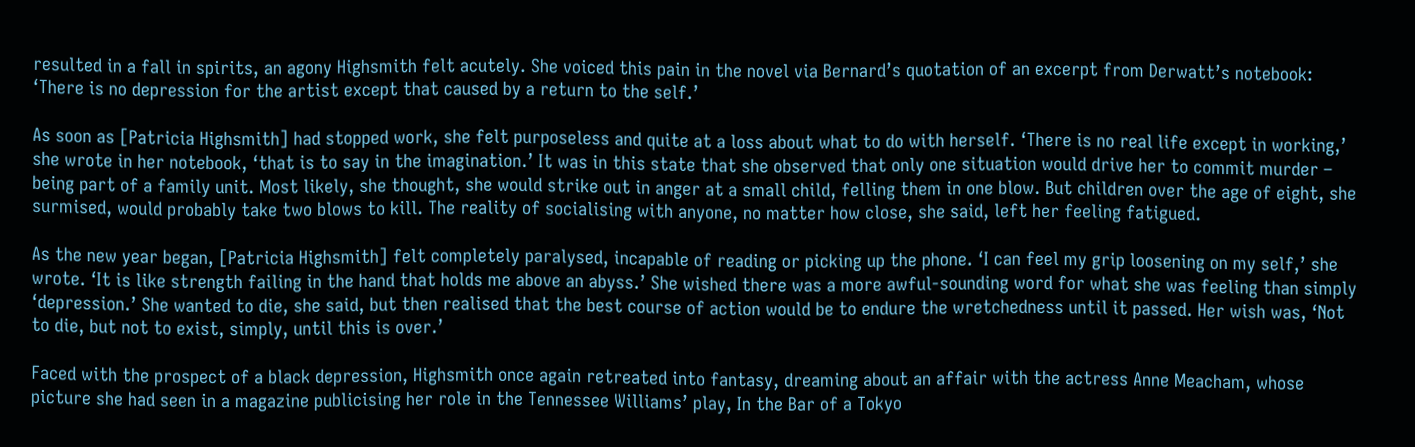resulted in a fall in spirits, an agony Highsmith felt acutely. She voiced this pain in the novel via Bernard’s quotation of an excerpt from Derwatt’s notebook: ‘There is no depression for the artist except that caused by a return to the self.’

As soon as [Patricia Highsmith] had stopped work, she felt purposeless and quite at a loss about what to do with herself. ‘There is no real life except in working,’ she wrote in her notebook, ‘that is to say in the imagination.’ It was in this state that she observed that only one situation would drive her to commit murder – being part of a family unit. Most likely, she thought, she would strike out in anger at a small child, felling them in one blow. But children over the age of eight, she surmised, would probably take two blows to kill. The reality of socialising with anyone, no matter how close, she said, left her feeling fatigued.

As the new year began, [Patricia Highsmith] felt completely paralysed, incapable of reading or picking up the phone. ‘I can feel my grip loosening on my self,’ she wrote. ‘It is like strength failing in the hand that holds me above an abyss.’ She wished there was a more awful-sounding word for what she was feeling than simply ‘depression.’ She wanted to die, she said, but then realised that the best course of action would be to endure the wretchedness until it passed. Her wish was, ‘Not to die, but not to exist, simply, until this is over.’

Faced with the prospect of a black depression, Highsmith once again retreated into fantasy, dreaming about an affair with the actress Anne Meacham, whose picture she had seen in a magazine publicising her role in the Tennessee Williams’ play, In the Bar of a Tokyo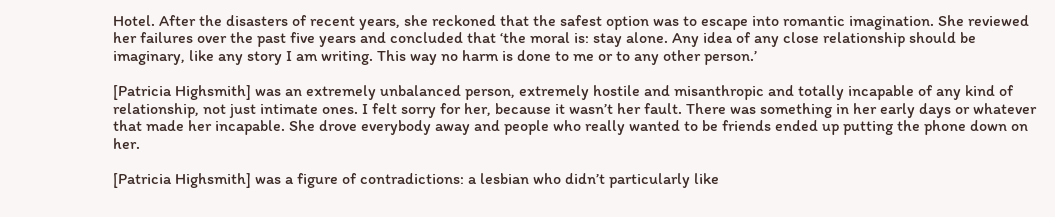Hotel. After the disasters of recent years, she reckoned that the safest option was to escape into romantic imagination. She reviewed her failures over the past five years and concluded that ‘the moral is: stay alone. Any idea of any close relationship should be imaginary, like any story I am writing. This way no harm is done to me or to any other person.’

[Patricia Highsmith] was an extremely unbalanced person, extremely hostile and misanthropic and totally incapable of any kind of relationship, not just intimate ones. I felt sorry for her, because it wasn’t her fault. There was something in her early days or whatever that made her incapable. She drove everybody away and people who really wanted to be friends ended up putting the phone down on her.

[Patricia Highsmith] was a figure of contradictions: a lesbian who didn’t particularly like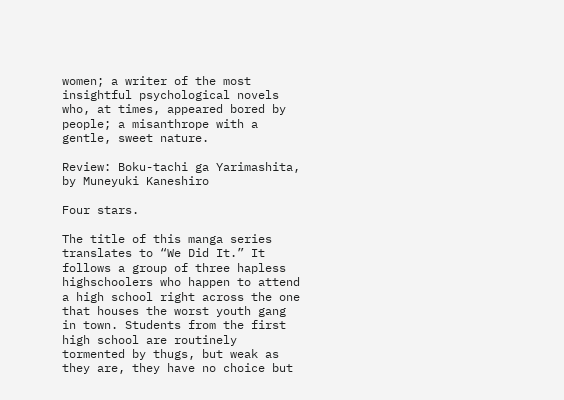women; a writer of the most insightful psychological novels who, at times, appeared bored by people; a misanthrope with a gentle, sweet nature.

Review: Boku-tachi ga Yarimashita, by Muneyuki Kaneshiro

Four stars.

The title of this manga series translates to “We Did It.” It follows a group of three hapless highschoolers who happen to attend a high school right across the one that houses the worst youth gang in town. Students from the first high school are routinely tormented by thugs, but weak as they are, they have no choice but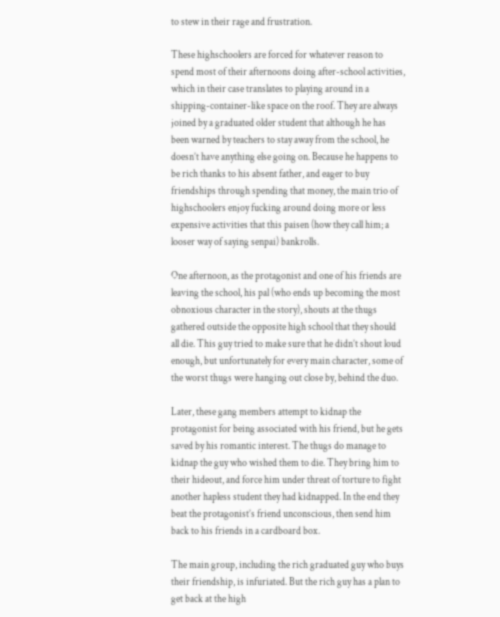to stew in their rage and frustration.

These highschoolers are forced for whatever reason to spend most of their afternoons doing after-school activities, which in their case translates to playing around in a shipping-container-like space on the roof. They are always joined by a graduated older student that although he has been warned by teachers to stay away from the school, he doesn’t have anything else going on. Because he happens to be rich thanks to his absent father, and eager to buy friendships through spending that money, the main trio of highschoolers enjoy fucking around doing more or less expensive activities that this paisen (how they call him; a looser way of saying senpai) bankrolls.

One afternoon, as the protagonist and one of his friends are leaving the school, his pal (who ends up becoming the most obnoxious character in the story), shouts at the thugs gathered outside the opposite high school that they should all die. This guy tried to make sure that he didn’t shout loud enough, but unfortunately for every main character, some of the worst thugs were hanging out close by, behind the duo.

Later, these gang members attempt to kidnap the protagonist for being associated with his friend, but he gets saved by his romantic interest. The thugs do manage to kidnap the guy who wished them to die. They bring him to their hideout, and force him under threat of torture to fight another hapless student they had kidnapped. In the end they beat the protagonist’s friend unconscious, then send him back to his friends in a cardboard box.

The main group, including the rich graduated guy who buys their friendship, is infuriated. But the rich guy has a plan to get back at the high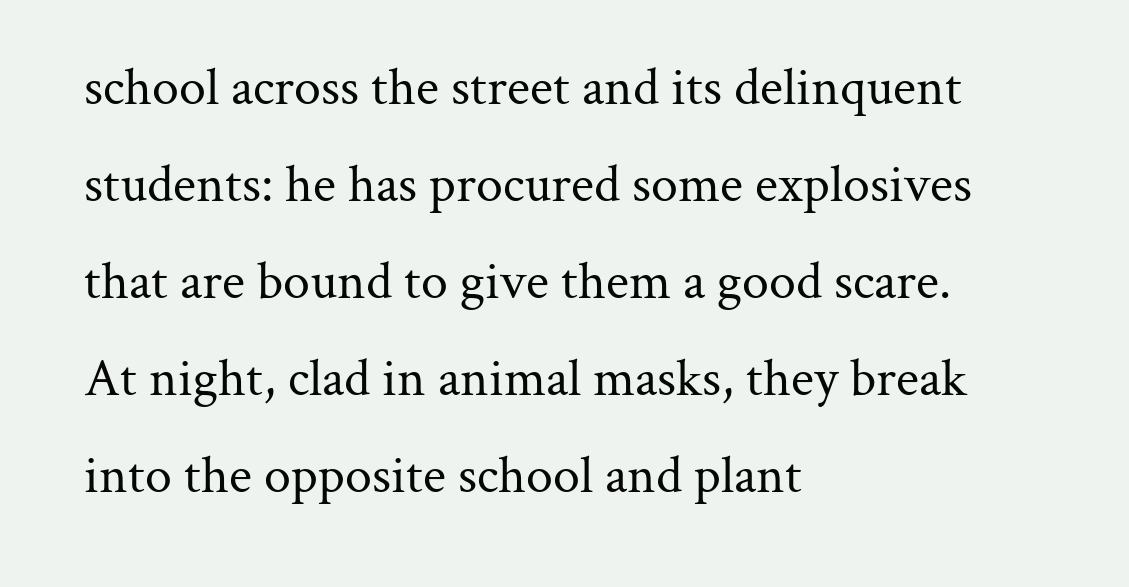school across the street and its delinquent students: he has procured some explosives that are bound to give them a good scare. At night, clad in animal masks, they break into the opposite school and plant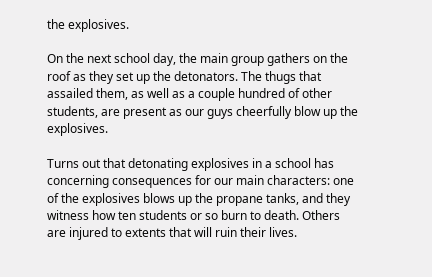the explosives.

On the next school day, the main group gathers on the roof as they set up the detonators. The thugs that assailed them, as well as a couple hundred of other students, are present as our guys cheerfully blow up the explosives.

Turns out that detonating explosives in a school has concerning consequences for our main characters: one of the explosives blows up the propane tanks, and they witness how ten students or so burn to death. Others are injured to extents that will ruin their lives.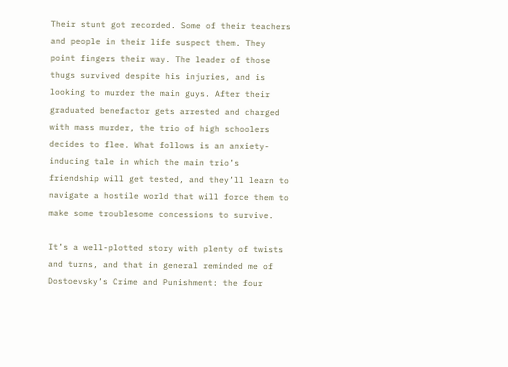Their stunt got recorded. Some of their teachers and people in their life suspect them. They point fingers their way. The leader of those thugs survived despite his injuries, and is looking to murder the main guys. After their graduated benefactor gets arrested and charged with mass murder, the trio of high schoolers decides to flee. What follows is an anxiety-inducing tale in which the main trio’s friendship will get tested, and they’ll learn to navigate a hostile world that will force them to make some troublesome concessions to survive.

It’s a well-plotted story with plenty of twists and turns, and that in general reminded me of Dostoevsky’s Crime and Punishment: the four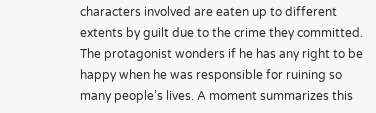characters involved are eaten up to different extents by guilt due to the crime they committed. The protagonist wonders if he has any right to be happy when he was responsible for ruining so many people’s lives. A moment summarizes this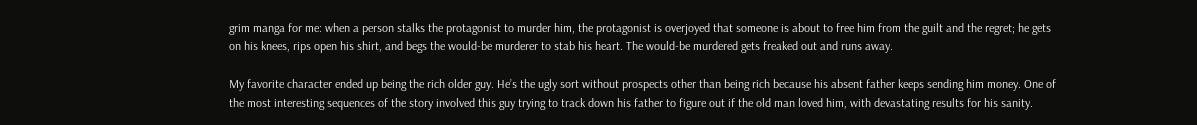grim manga for me: when a person stalks the protagonist to murder him, the protagonist is overjoyed that someone is about to free him from the guilt and the regret; he gets on his knees, rips open his shirt, and begs the would-be murderer to stab his heart. The would-be murdered gets freaked out and runs away.

My favorite character ended up being the rich older guy. He’s the ugly sort without prospects other than being rich because his absent father keeps sending him money. One of the most interesting sequences of the story involved this guy trying to track down his father to figure out if the old man loved him, with devastating results for his sanity.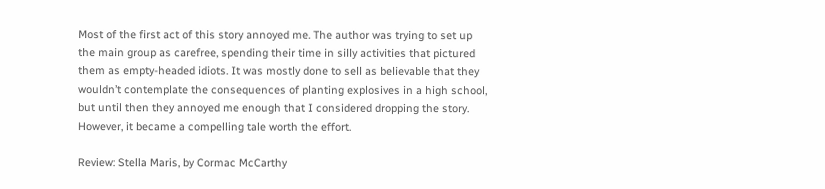Most of the first act of this story annoyed me. The author was trying to set up the main group as carefree, spending their time in silly activities that pictured them as empty-headed idiots. It was mostly done to sell as believable that they wouldn’t contemplate the consequences of planting explosives in a high school, but until then they annoyed me enough that I considered dropping the story. However, it became a compelling tale worth the effort.

Review: Stella Maris, by Cormac McCarthy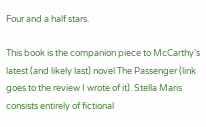Four and a half stars.

This book is the companion piece to McCarthy’s latest (and likely last) novel The Passenger (link goes to the review I wrote of it). Stella Maris consists entirely of fictional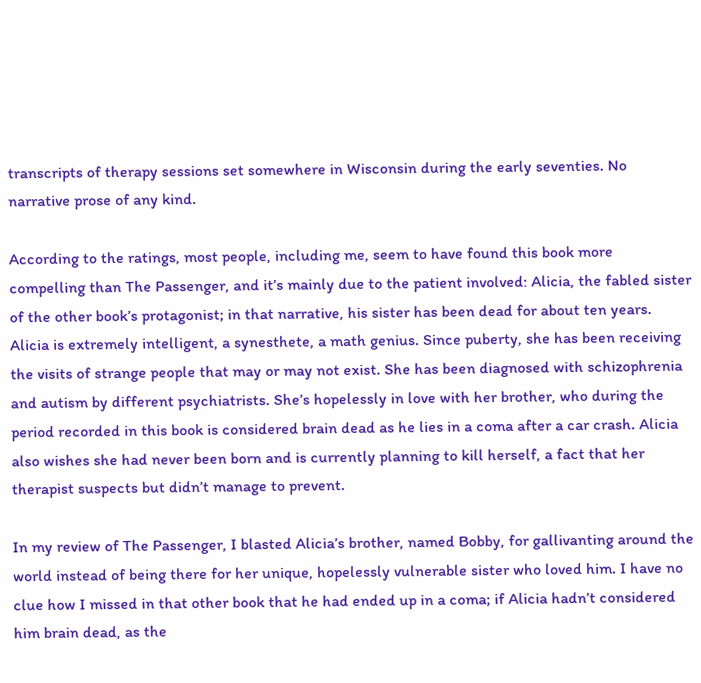transcripts of therapy sessions set somewhere in Wisconsin during the early seventies. No narrative prose of any kind.

According to the ratings, most people, including me, seem to have found this book more compelling than The Passenger, and it’s mainly due to the patient involved: Alicia, the fabled sister of the other book’s protagonist; in that narrative, his sister has been dead for about ten years. Alicia is extremely intelligent, a synesthete, a math genius. Since puberty, she has been receiving the visits of strange people that may or may not exist. She has been diagnosed with schizophrenia and autism by different psychiatrists. She’s hopelessly in love with her brother, who during the period recorded in this book is considered brain dead as he lies in a coma after a car crash. Alicia also wishes she had never been born and is currently planning to kill herself, a fact that her therapist suspects but didn’t manage to prevent.

In my review of The Passenger, I blasted Alicia’s brother, named Bobby, for gallivanting around the world instead of being there for her unique, hopelessly vulnerable sister who loved him. I have no clue how I missed in that other book that he had ended up in a coma; if Alicia hadn’t considered him brain dead, as the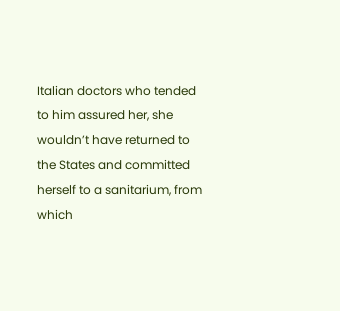Italian doctors who tended to him assured her, she wouldn’t have returned to the States and committed herself to a sanitarium, from which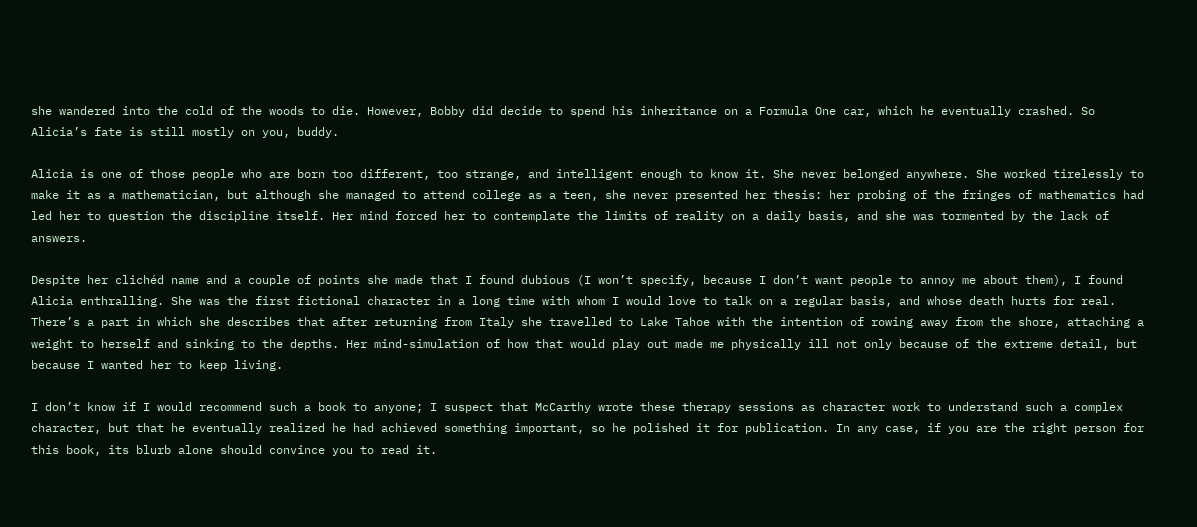she wandered into the cold of the woods to die. However, Bobby did decide to spend his inheritance on a Formula One car, which he eventually crashed. So Alicia’s fate is still mostly on you, buddy.

Alicia is one of those people who are born too different, too strange, and intelligent enough to know it. She never belonged anywhere. She worked tirelessly to make it as a mathematician, but although she managed to attend college as a teen, she never presented her thesis: her probing of the fringes of mathematics had led her to question the discipline itself. Her mind forced her to contemplate the limits of reality on a daily basis, and she was tormented by the lack of answers.

Despite her clichéd name and a couple of points she made that I found dubious (I won’t specify, because I don’t want people to annoy me about them), I found Alicia enthralling. She was the first fictional character in a long time with whom I would love to talk on a regular basis, and whose death hurts for real. There’s a part in which she describes that after returning from Italy she travelled to Lake Tahoe with the intention of rowing away from the shore, attaching a weight to herself and sinking to the depths. Her mind-simulation of how that would play out made me physically ill not only because of the extreme detail, but because I wanted her to keep living.

I don’t know if I would recommend such a book to anyone; I suspect that McCarthy wrote these therapy sessions as character work to understand such a complex character, but that he eventually realized he had achieved something important, so he polished it for publication. In any case, if you are the right person for this book, its blurb alone should convince you to read it.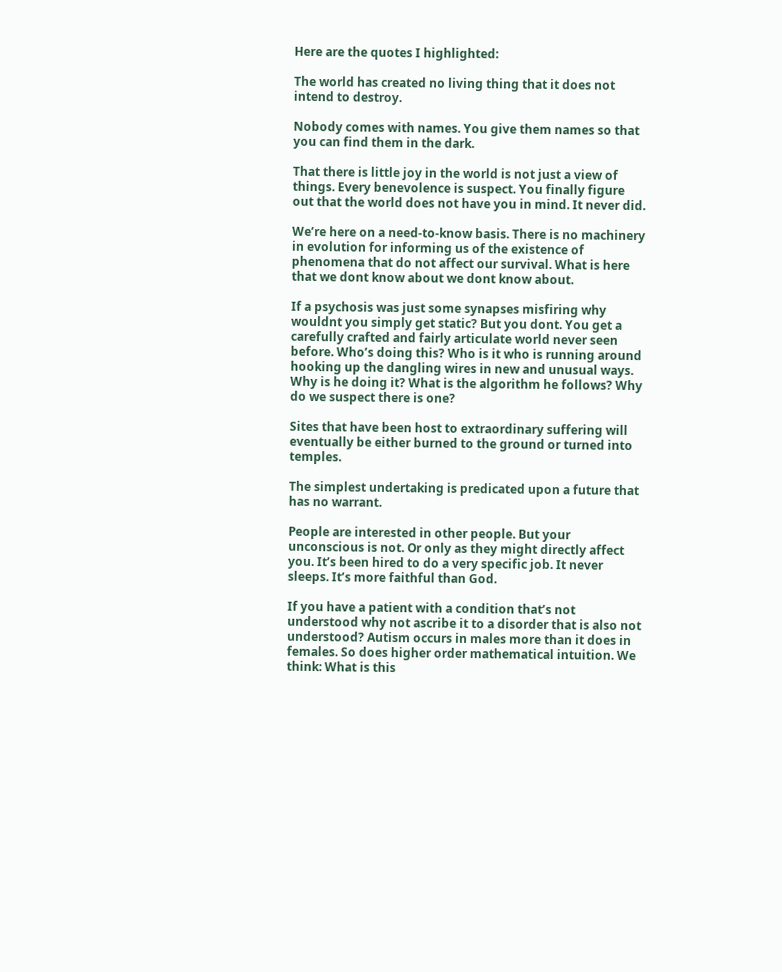Here are the quotes I highlighted:

The world has created no living thing that it does not intend to destroy.

Nobody comes with names. You give them names so that you can find them in the dark.

That there is little joy in the world is not just a view of things. Every benevolence is suspect. You finally figure out that the world does not have you in mind. It never did.

We’re here on a need-to-know basis. There is no machinery in evolution for informing us of the existence of phenomena that do not affect our survival. What is here that we dont know about we dont know about.

If a psychosis was just some synapses misfiring why wouldnt you simply get static? But you dont. You get a carefully crafted and fairly articulate world never seen before. Who’s doing this? Who is it who is running around hooking up the dangling wires in new and unusual ways. Why is he doing it? What is the algorithm he follows? Why do we suspect there is one?

Sites that have been host to extraordinary suffering will eventually be either burned to the ground or turned into temples.

The simplest undertaking is predicated upon a future that has no warrant.

People are interested in other people. But your unconscious is not. Or only as they might directly affect you. It’s been hired to do a very specific job. It never sleeps. It’s more faithful than God.

If you have a patient with a condition that’s not understood why not ascribe it to a disorder that is also not understood? Autism occurs in males more than it does in females. So does higher order mathematical intuition. We think: What is this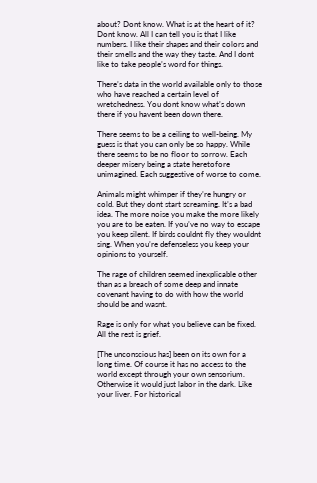about? Dont know. What is at the heart of it? Dont know. All I can tell you is that I like numbers. I like their shapes and their colors and their smells and the way they taste. And I dont like to take people’s word for things.

There’s data in the world available only to those who have reached a certain level of wretchedness. You dont know what’s down there if you havent been down there.

There seems to be a ceiling to well-being. My guess is that you can only be so happy. While there seems to be no floor to sorrow. Each deeper misery being a state heretofore unimagined. Each suggestive of worse to come.

Animals might whimper if they’re hungry or cold. But they dont start screaming. It’s a bad idea. The more noise you make the more likely you are to be eaten. If you’ve no way to escape you keep silent. If birds couldnt fly they wouldnt sing. When you’re defenseless you keep your opinions to yourself.

The rage of children seemed inexplicable other than as a breach of some deep and innate covenant having to do with how the world should be and wasnt.

Rage is only for what you believe can be fixed. All the rest is grief.

[The unconscious has] been on its own for a long time. Of course it has no access to the world except through your own sensorium. Otherwise it would just labor in the dark. Like your liver. For historical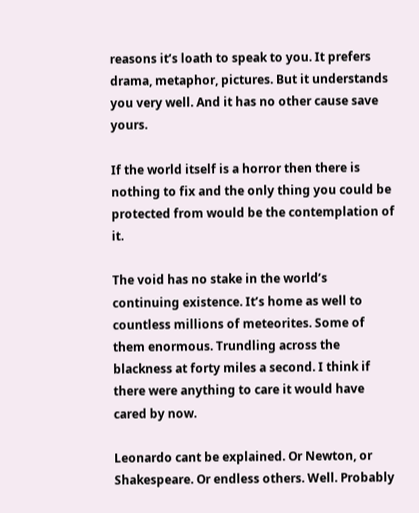reasons it’s loath to speak to you. It prefers drama, metaphor, pictures. But it understands you very well. And it has no other cause save yours.

If the world itself is a horror then there is nothing to fix and the only thing you could be protected from would be the contemplation of it.

The void has no stake in the world’s continuing existence. It’s home as well to countless millions of meteorites. Some of them enormous. Trundling across the blackness at forty miles a second. I think if there were anything to care it would have cared by now.

Leonardo cant be explained. Or Newton, or Shakespeare. Or endless others. Well. Probably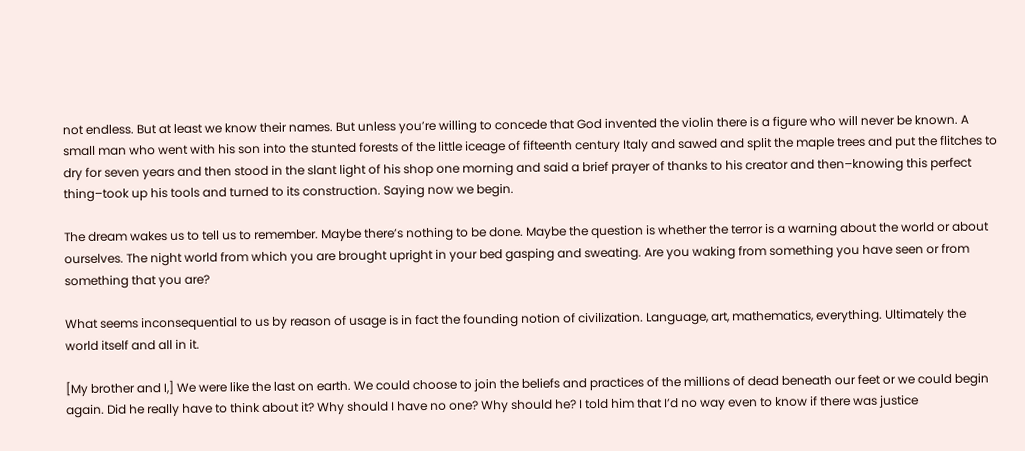not endless. But at least we know their names. But unless you’re willing to concede that God invented the violin there is a figure who will never be known. A small man who went with his son into the stunted forests of the little iceage of fifteenth century Italy and sawed and split the maple trees and put the flitches to dry for seven years and then stood in the slant light of his shop one morning and said a brief prayer of thanks to his creator and then–knowing this perfect thing–took up his tools and turned to its construction. Saying now we begin.

The dream wakes us to tell us to remember. Maybe there’s nothing to be done. Maybe the question is whether the terror is a warning about the world or about ourselves. The night world from which you are brought upright in your bed gasping and sweating. Are you waking from something you have seen or from something that you are?

What seems inconsequential to us by reason of usage is in fact the founding notion of civilization. Language, art, mathematics, everything. Ultimately the world itself and all in it.

[My brother and I,] We were like the last on earth. We could choose to join the beliefs and practices of the millions of dead beneath our feet or we could begin again. Did he really have to think about it? Why should I have no one? Why should he? I told him that I’d no way even to know if there was justice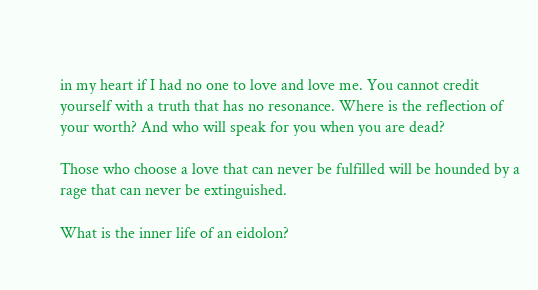in my heart if I had no one to love and love me. You cannot credit yourself with a truth that has no resonance. Where is the reflection of your worth? And who will speak for you when you are dead?

Those who choose a love that can never be fulfilled will be hounded by a rage that can never be extinguished.

What is the inner life of an eidolon?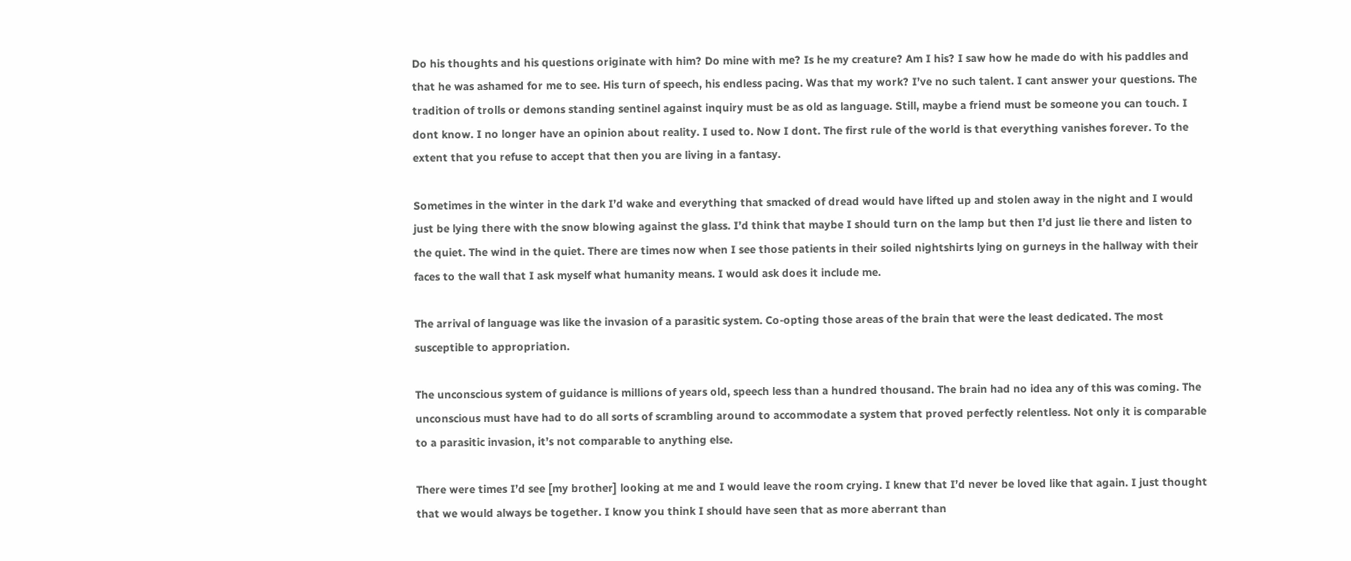Do his thoughts and his questions originate with him? Do mine with me? Is he my creature? Am I his? I saw how he made do with his paddles and that he was ashamed for me to see. His turn of speech, his endless pacing. Was that my work? I’ve no such talent. I cant answer your questions. The tradition of trolls or demons standing sentinel against inquiry must be as old as language. Still, maybe a friend must be someone you can touch. I dont know. I no longer have an opinion about reality. I used to. Now I dont. The first rule of the world is that everything vanishes forever. To the extent that you refuse to accept that then you are living in a fantasy.

Sometimes in the winter in the dark I’d wake and everything that smacked of dread would have lifted up and stolen away in the night and I would just be lying there with the snow blowing against the glass. I’d think that maybe I should turn on the lamp but then I’d just lie there and listen to the quiet. The wind in the quiet. There are times now when I see those patients in their soiled nightshirts lying on gurneys in the hallway with their faces to the wall that I ask myself what humanity means. I would ask does it include me.

The arrival of language was like the invasion of a parasitic system. Co-opting those areas of the brain that were the least dedicated. The most susceptible to appropriation.

The unconscious system of guidance is millions of years old, speech less than a hundred thousand. The brain had no idea any of this was coming. The unconscious must have had to do all sorts of scrambling around to accommodate a system that proved perfectly relentless. Not only it is comparable to a parasitic invasion, it’s not comparable to anything else.

There were times I’d see [my brother] looking at me and I would leave the room crying. I knew that I’d never be loved like that again. I just thought that we would always be together. I know you think I should have seen that as more aberrant than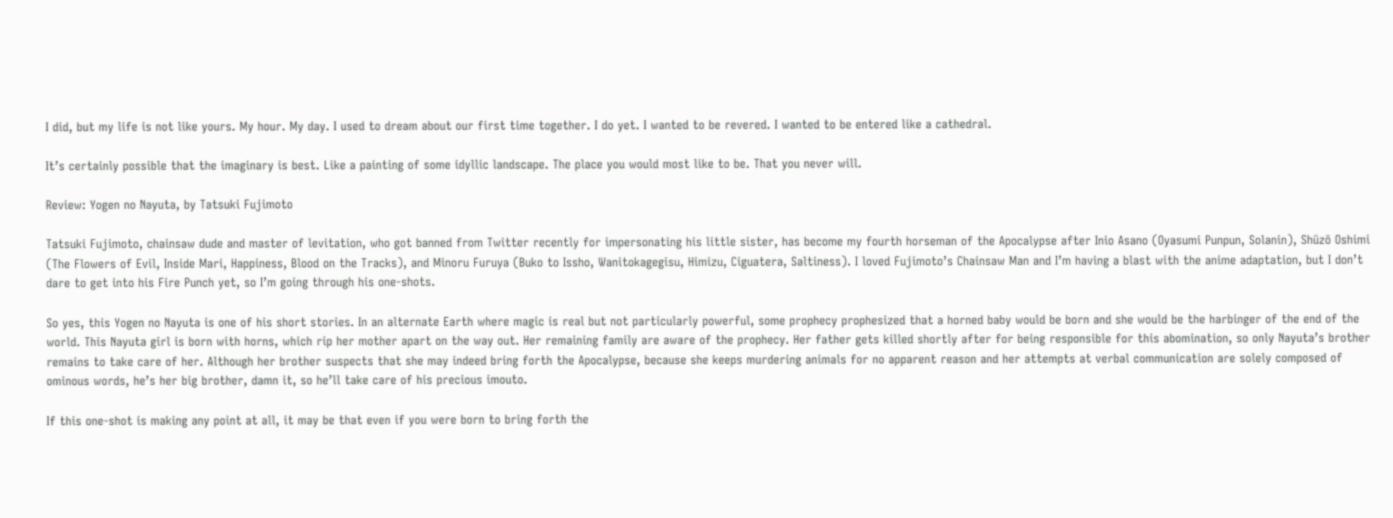I did, but my life is not like yours. My hour. My day. I used to dream about our first time together. I do yet. I wanted to be revered. I wanted to be entered like a cathedral.

It’s certainly possible that the imaginary is best. Like a painting of some idyllic landscape. The place you would most like to be. That you never will.

Review: Yogen no Nayuta, by Tatsuki Fujimoto

Tatsuki Fujimoto, chainsaw dude and master of levitation, who got banned from Twitter recently for impersonating his little sister, has become my fourth horseman of the Apocalypse after Inio Asano (Oyasumi Punpun, Solanin), Shūzō Oshimi (The Flowers of Evil, Inside Mari, Happiness, Blood on the Tracks), and Minoru Furuya (Buko to Issho, Wanitokagegisu, Himizu, Ciguatera, Saltiness). I loved Fujimoto’s Chainsaw Man and I’m having a blast with the anime adaptation, but I don’t dare to get into his Fire Punch yet, so I’m going through his one-shots.

So yes, this Yogen no Nayuta is one of his short stories. In an alternate Earth where magic is real but not particularly powerful, some prophecy prophesized that a horned baby would be born and she would be the harbinger of the end of the world. This Nayuta girl is born with horns, which rip her mother apart on the way out. Her remaining family are aware of the prophecy. Her father gets killed shortly after for being responsible for this abomination, so only Nayuta’s brother remains to take care of her. Although her brother suspects that she may indeed bring forth the Apocalypse, because she keeps murdering animals for no apparent reason and her attempts at verbal communication are solely composed of ominous words, he’s her big brother, damn it, so he’ll take care of his precious imouto.

If this one-shot is making any point at all, it may be that even if you were born to bring forth the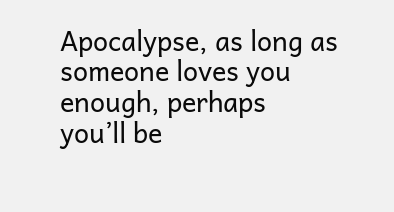Apocalypse, as long as someone loves you enough, perhaps you’ll be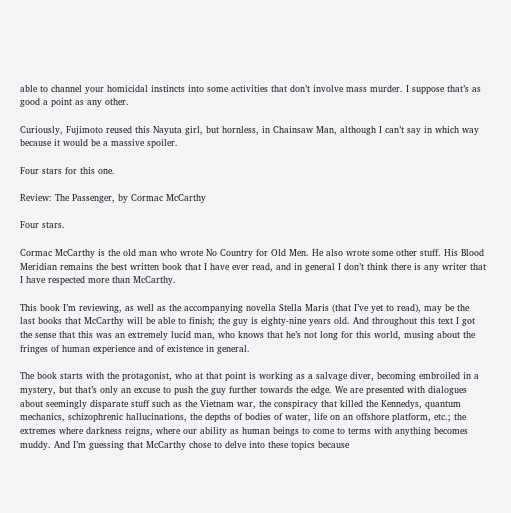able to channel your homicidal instincts into some activities that don’t involve mass murder. I suppose that’s as good a point as any other.

Curiously, Fujimoto reused this Nayuta girl, but hornless, in Chainsaw Man, although I can’t say in which way because it would be a massive spoiler.

Four stars for this one.

Review: The Passenger, by Cormac McCarthy

Four stars.

Cormac McCarthy is the old man who wrote No Country for Old Men. He also wrote some other stuff. His Blood Meridian remains the best written book that I have ever read, and in general I don’t think there is any writer that I have respected more than McCarthy.

This book I’m reviewing, as well as the accompanying novella Stella Maris (that I’ve yet to read), may be the last books that McCarthy will be able to finish; the guy is eighty-nine years old. And throughout this text I got the sense that this was an extremely lucid man, who knows that he’s not long for this world, musing about the fringes of human experience and of existence in general.

The book starts with the protagonist, who at that point is working as a salvage diver, becoming embroiled in a mystery, but that’s only an excuse to push the guy further towards the edge. We are presented with dialogues about seemingly disparate stuff such as the Vietnam war, the conspiracy that killed the Kennedys, quantum mechanics, schizophrenic hallucinations, the depths of bodies of water, life on an offshore platform, etc.; the extremes where darkness reigns, where our ability as human beings to come to terms with anything becomes muddy. And I’m guessing that McCarthy chose to delve into these topics because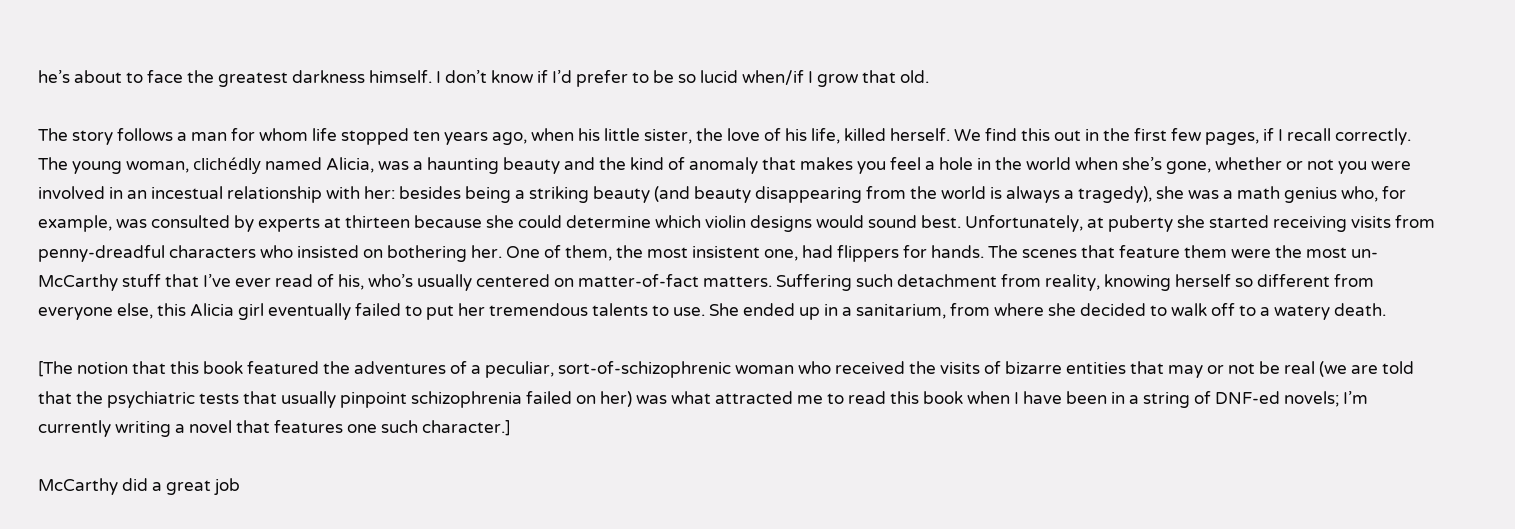he’s about to face the greatest darkness himself. I don’t know if I’d prefer to be so lucid when/if I grow that old.

The story follows a man for whom life stopped ten years ago, when his little sister, the love of his life, killed herself. We find this out in the first few pages, if I recall correctly. The young woman, clichédly named Alicia, was a haunting beauty and the kind of anomaly that makes you feel a hole in the world when she’s gone, whether or not you were involved in an incestual relationship with her: besides being a striking beauty (and beauty disappearing from the world is always a tragedy), she was a math genius who, for example, was consulted by experts at thirteen because she could determine which violin designs would sound best. Unfortunately, at puberty she started receiving visits from penny-dreadful characters who insisted on bothering her. One of them, the most insistent one, had flippers for hands. The scenes that feature them were the most un-McCarthy stuff that I’ve ever read of his, who’s usually centered on matter-of-fact matters. Suffering such detachment from reality, knowing herself so different from everyone else, this Alicia girl eventually failed to put her tremendous talents to use. She ended up in a sanitarium, from where she decided to walk off to a watery death.

[The notion that this book featured the adventures of a peculiar, sort-of-schizophrenic woman who received the visits of bizarre entities that may or not be real (we are told that the psychiatric tests that usually pinpoint schizophrenia failed on her) was what attracted me to read this book when I have been in a string of DNF-ed novels; I’m currently writing a novel that features one such character.]

McCarthy did a great job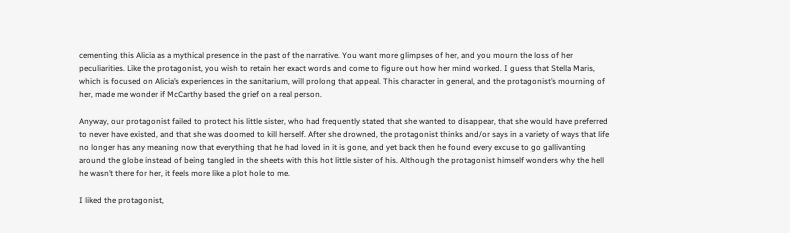cementing this Alicia as a mythical presence in the past of the narrative. You want more glimpses of her, and you mourn the loss of her peculiarities. Like the protagonist, you wish to retain her exact words and come to figure out how her mind worked. I guess that Stella Maris, which is focused on Alicia’s experiences in the sanitarium, will prolong that appeal. This character in general, and the protagonist’s mourning of her, made me wonder if McCarthy based the grief on a real person.

Anyway, our protagonist failed to protect his little sister, who had frequently stated that she wanted to disappear, that she would have preferred to never have existed, and that she was doomed to kill herself. After she drowned, the protagonist thinks and/or says in a variety of ways that life no longer has any meaning now that everything that he had loved in it is gone, and yet back then he found every excuse to go gallivanting around the globe instead of being tangled in the sheets with this hot little sister of his. Although the protagonist himself wonders why the hell he wasn’t there for her, it feels more like a plot hole to me.

I liked the protagonist,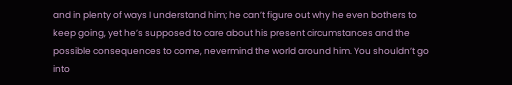and in plenty of ways I understand him; he can’t figure out why he even bothers to keep going, yet he’s supposed to care about his present circumstances and the possible consequences to come, nevermind the world around him. You shouldn’t go into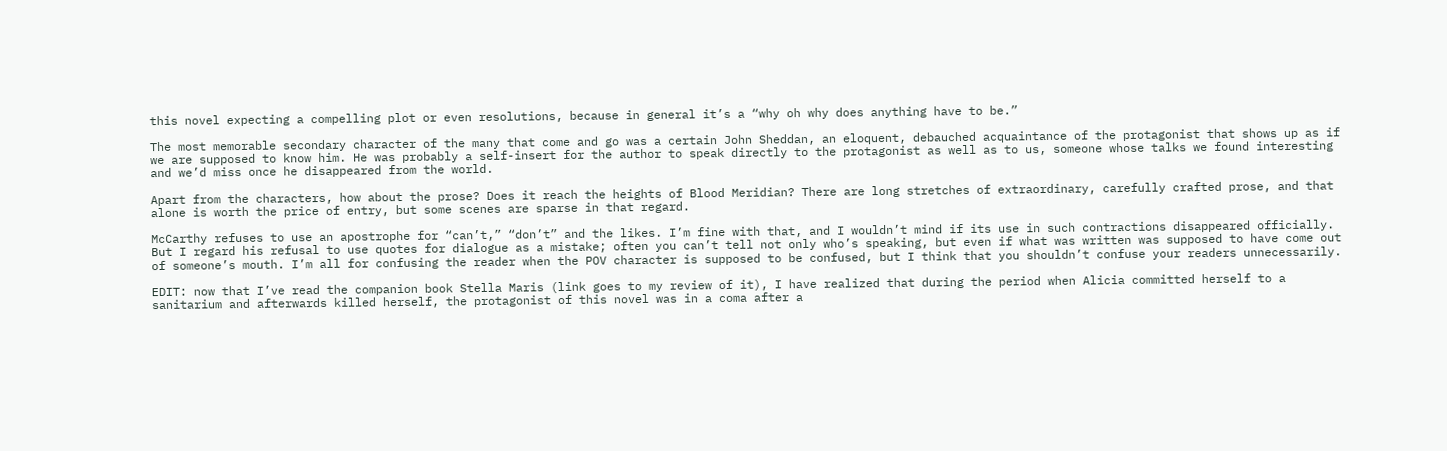this novel expecting a compelling plot or even resolutions, because in general it’s a “why oh why does anything have to be.”

The most memorable secondary character of the many that come and go was a certain John Sheddan, an eloquent, debauched acquaintance of the protagonist that shows up as if we are supposed to know him. He was probably a self-insert for the author to speak directly to the protagonist as well as to us, someone whose talks we found interesting and we’d miss once he disappeared from the world.

Apart from the characters, how about the prose? Does it reach the heights of Blood Meridian? There are long stretches of extraordinary, carefully crafted prose, and that alone is worth the price of entry, but some scenes are sparse in that regard.

McCarthy refuses to use an apostrophe for “can’t,” “don’t” and the likes. I’m fine with that, and I wouldn’t mind if its use in such contractions disappeared officially. But I regard his refusal to use quotes for dialogue as a mistake; often you can’t tell not only who’s speaking, but even if what was written was supposed to have come out of someone’s mouth. I’m all for confusing the reader when the POV character is supposed to be confused, but I think that you shouldn’t confuse your readers unnecessarily.

EDIT: now that I’ve read the companion book Stella Maris (link goes to my review of it), I have realized that during the period when Alicia committed herself to a sanitarium and afterwards killed herself, the protagonist of this novel was in a coma after a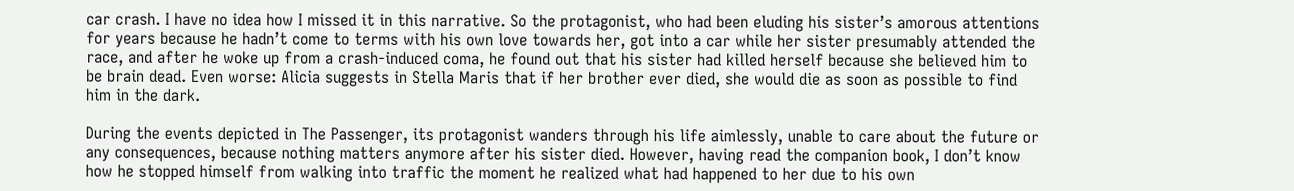car crash. I have no idea how I missed it in this narrative. So the protagonist, who had been eluding his sister’s amorous attentions for years because he hadn’t come to terms with his own love towards her, got into a car while her sister presumably attended the race, and after he woke up from a crash-induced coma, he found out that his sister had killed herself because she believed him to be brain dead. Even worse: Alicia suggests in Stella Maris that if her brother ever died, she would die as soon as possible to find him in the dark.

During the events depicted in The Passenger, its protagonist wanders through his life aimlessly, unable to care about the future or any consequences, because nothing matters anymore after his sister died. However, having read the companion book, I don’t know how he stopped himself from walking into traffic the moment he realized what had happened to her due to his own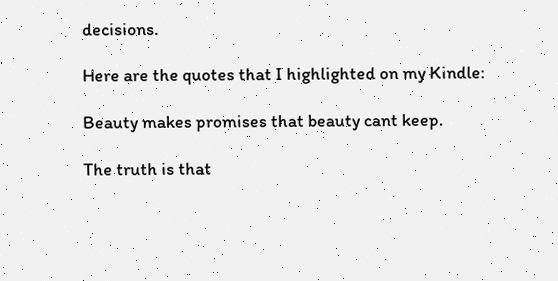decisions.

Here are the quotes that I highlighted on my Kindle:

Beauty makes promises that beauty cant keep.

The truth is that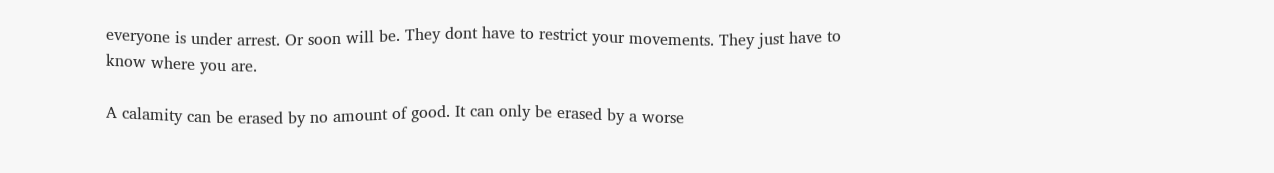everyone is under arrest. Or soon will be. They dont have to restrict your movements. They just have to know where you are.

A calamity can be erased by no amount of good. It can only be erased by a worse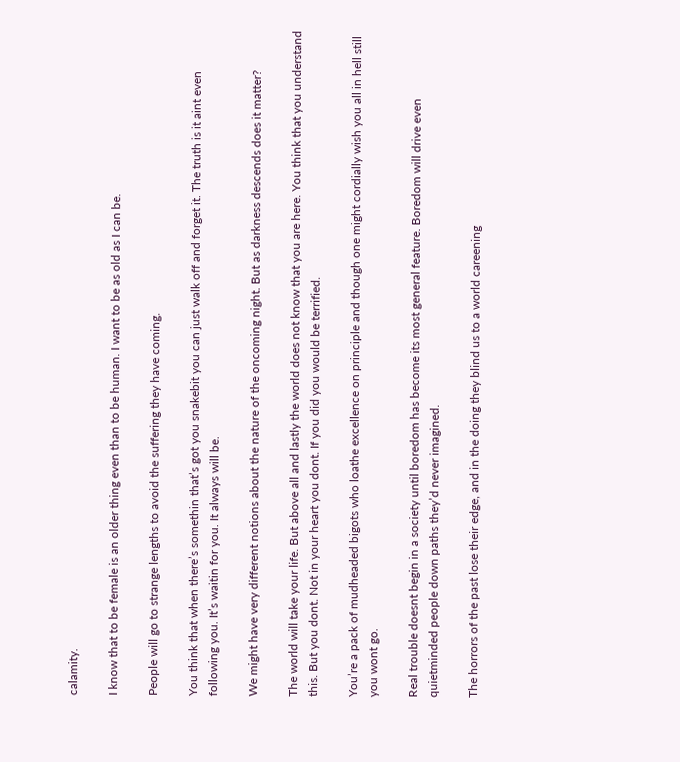calamity.

I know that to be female is an older thing even than to be human. I want to be as old as I can be.

People will go to strange lengths to avoid the suffering they have coming.

You think that when there’s somethin that’s got you snakebit you can just walk off and forget it. The truth is it aint even following you. It’s waitin for you. It always will be.

We might have very different notions about the nature of the oncoming night. But as darkness descends does it matter?

The world will take your life. But above all and lastly the world does not know that you are here. You think that you understand this. But you dont. Not in your heart you dont. If you did you would be terrified.

You’re a pack of mudheaded bigots who loathe excellence on principle and though one might cordially wish you all in hell still you wont go.

Real trouble doesnt begin in a society until boredom has become its most general feature. Boredom will drive even quietminded people down paths they’d never imagined.

The horrors of the past lose their edge, and in the doing they blind us to a world careening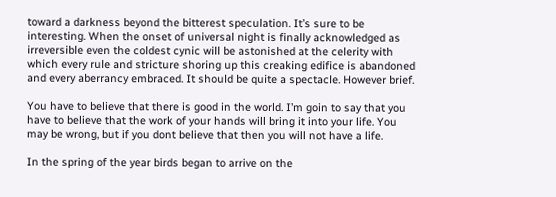toward a darkness beyond the bitterest speculation. It’s sure to be interesting. When the onset of universal night is finally acknowledged as irreversible even the coldest cynic will be astonished at the celerity with which every rule and stricture shoring up this creaking edifice is abandoned and every aberrancy embraced. It should be quite a spectacle. However brief.

You have to believe that there is good in the world. I’m goin to say that you have to believe that the work of your hands will bring it into your life. You may be wrong, but if you dont believe that then you will not have a life.

In the spring of the year birds began to arrive on the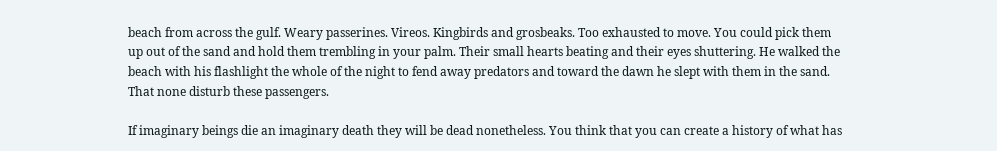beach from across the gulf. Weary passerines. Vireos. Kingbirds and grosbeaks. Too exhausted to move. You could pick them up out of the sand and hold them trembling in your palm. Their small hearts beating and their eyes shuttering. He walked the beach with his flashlight the whole of the night to fend away predators and toward the dawn he slept with them in the sand. That none disturb these passengers.

If imaginary beings die an imaginary death they will be dead nonetheless. You think that you can create a history of what has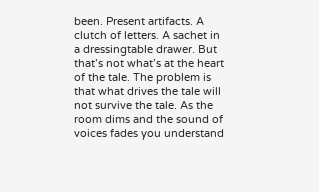been. Present artifacts. A clutch of letters. A sachet in a dressingtable drawer. But that’s not what’s at the heart of the tale. The problem is that what drives the tale will not survive the tale. As the room dims and the sound of voices fades you understand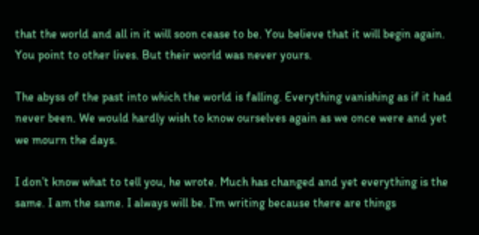that the world and all in it will soon cease to be. You believe that it will begin again. You point to other lives. But their world was never yours.

The abyss of the past into which the world is falling. Everything vanishing as if it had never been. We would hardly wish to know ourselves again as we once were and yet we mourn the days.

I don’t know what to tell you, he wrote. Much has changed and yet everything is the same. I am the same. I always will be. I’m writing because there are things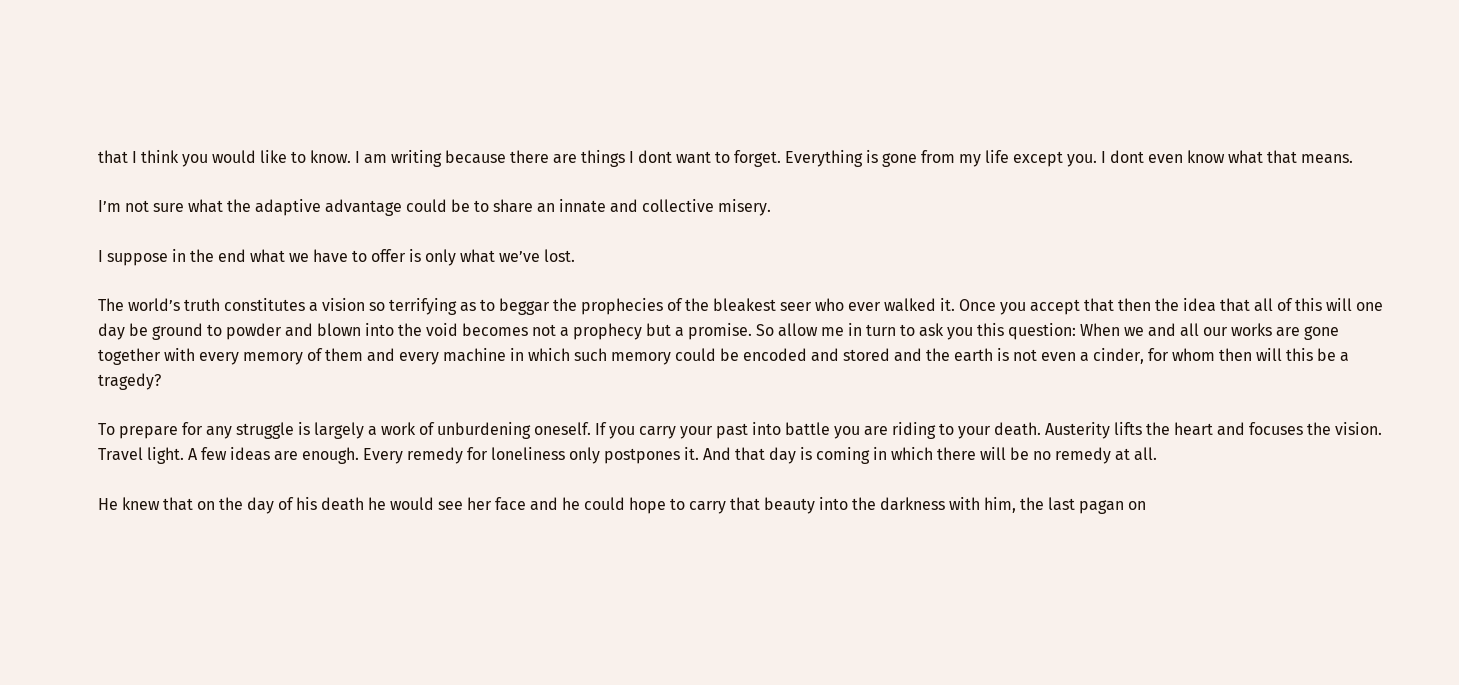that I think you would like to know. I am writing because there are things I dont want to forget. Everything is gone from my life except you. I dont even know what that means.

I’m not sure what the adaptive advantage could be to share an innate and collective misery.

I suppose in the end what we have to offer is only what we’ve lost.

The world’s truth constitutes a vision so terrifying as to beggar the prophecies of the bleakest seer who ever walked it. Once you accept that then the idea that all of this will one day be ground to powder and blown into the void becomes not a prophecy but a promise. So allow me in turn to ask you this question: When we and all our works are gone together with every memory of them and every machine in which such memory could be encoded and stored and the earth is not even a cinder, for whom then will this be a tragedy?

To prepare for any struggle is largely a work of unburdening oneself. If you carry your past into battle you are riding to your death. Austerity lifts the heart and focuses the vision. Travel light. A few ideas are enough. Every remedy for loneliness only postpones it. And that day is coming in which there will be no remedy at all.

He knew that on the day of his death he would see her face and he could hope to carry that beauty into the darkness with him, the last pagan on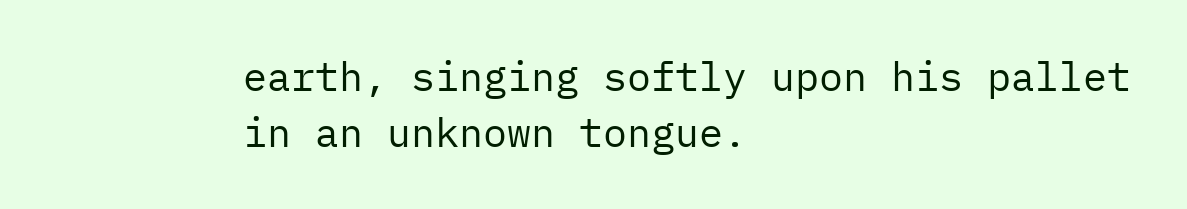earth, singing softly upon his pallet in an unknown tongue.